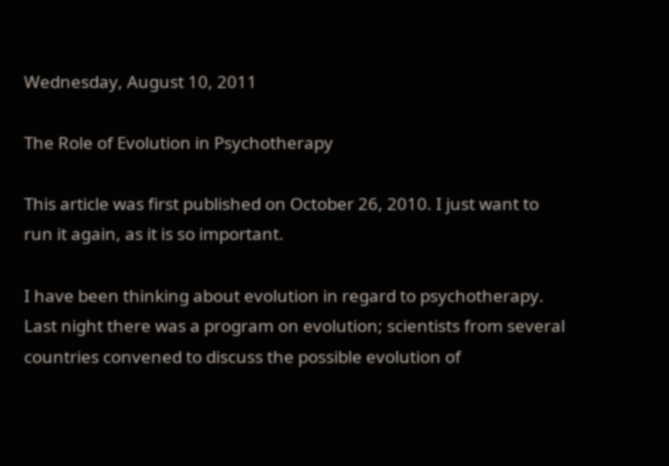Wednesday, August 10, 2011

The Role of Evolution in Psychotherapy

This article was first published on October 26, 2010. I just want to run it again, as it is so important.

I have been thinking about evolution in regard to psychotherapy. Last night there was a program on evolution; scientists from several countries convened to discuss the possible evolution of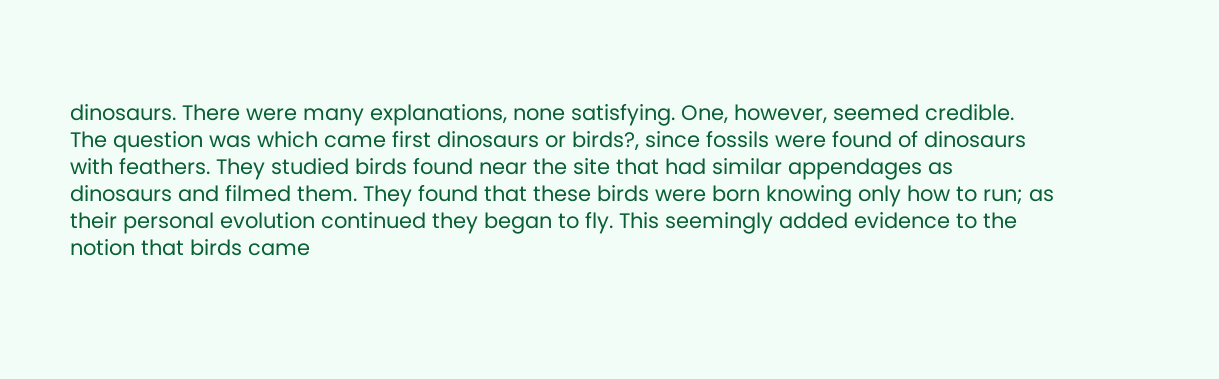dinosaurs. There were many explanations, none satisfying. One, however, seemed credible. The question was which came first dinosaurs or birds?, since fossils were found of dinosaurs with feathers. They studied birds found near the site that had similar appendages as dinosaurs and filmed them. They found that these birds were born knowing only how to run; as their personal evolution continued they began to fly. This seemingly added evidence to the notion that birds came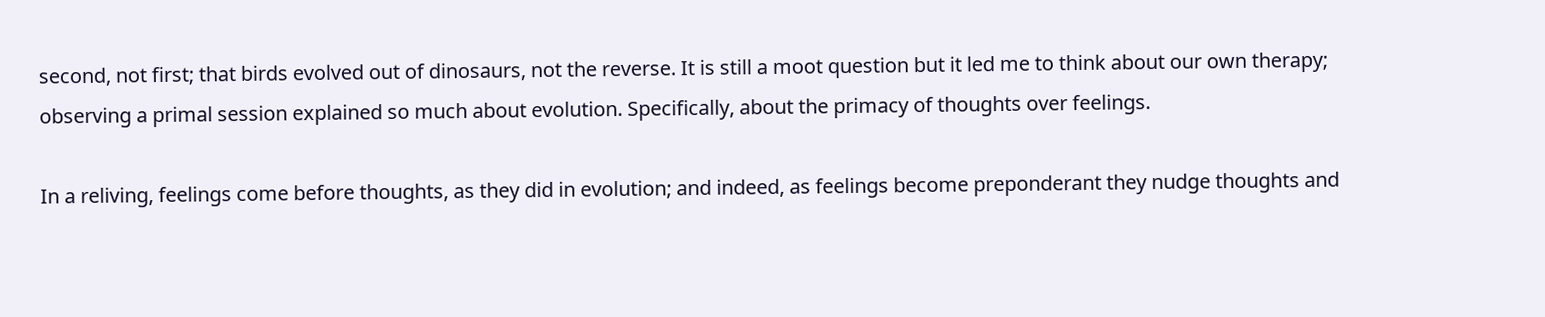second, not first; that birds evolved out of dinosaurs, not the reverse. It is still a moot question but it led me to think about our own therapy; observing a primal session explained so much about evolution. Specifically, about the primacy of thoughts over feelings.

In a reliving, feelings come before thoughts, as they did in evolution; and indeed, as feelings become preponderant they nudge thoughts and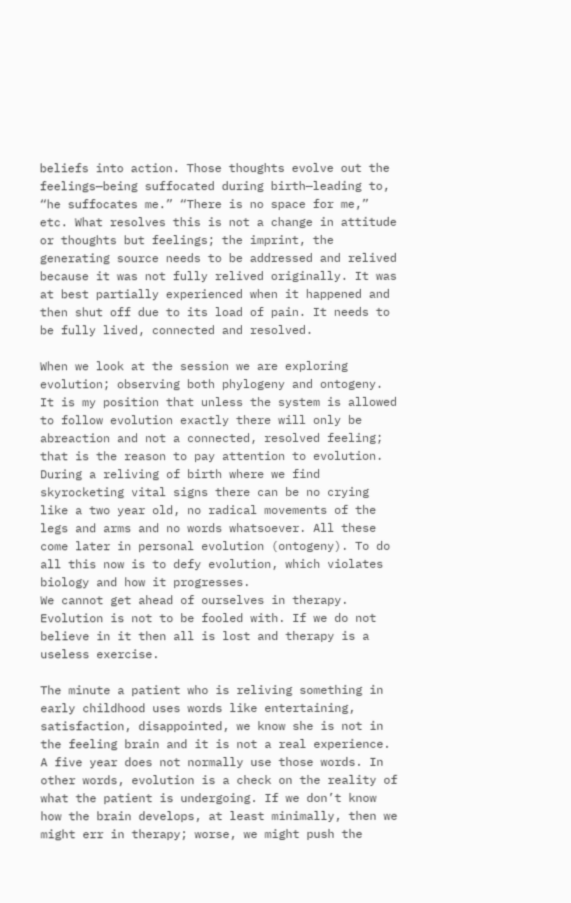beliefs into action. Those thoughts evolve out the feelings—being suffocated during birth—leading to, “he suffocates me.” “There is no space for me,” etc. What resolves this is not a change in attitude or thoughts but feelings; the imprint, the generating source needs to be addressed and relived because it was not fully relived originally. It was at best partially experienced when it happened and then shut off due to its load of pain. It needs to be fully lived, connected and resolved.

When we look at the session we are exploring evolution; observing both phylogeny and ontogeny. It is my position that unless the system is allowed to follow evolution exactly there will only be abreaction and not a connected, resolved feeling; that is the reason to pay attention to evolution. During a reliving of birth where we find skyrocketing vital signs there can be no crying like a two year old, no radical movements of the legs and arms and no words whatsoever. All these come later in personal evolution (ontogeny). To do all this now is to defy evolution, which violates biology and how it progresses.
We cannot get ahead of ourselves in therapy. Evolution is not to be fooled with. If we do not believe in it then all is lost and therapy is a useless exercise.

The minute a patient who is reliving something in early childhood uses words like entertaining, satisfaction, disappointed, we know she is not in the feeling brain and it is not a real experience. A five year does not normally use those words. In other words, evolution is a check on the reality of what the patient is undergoing. If we don’t know how the brain develops, at least minimally, then we might err in therapy; worse, we might push the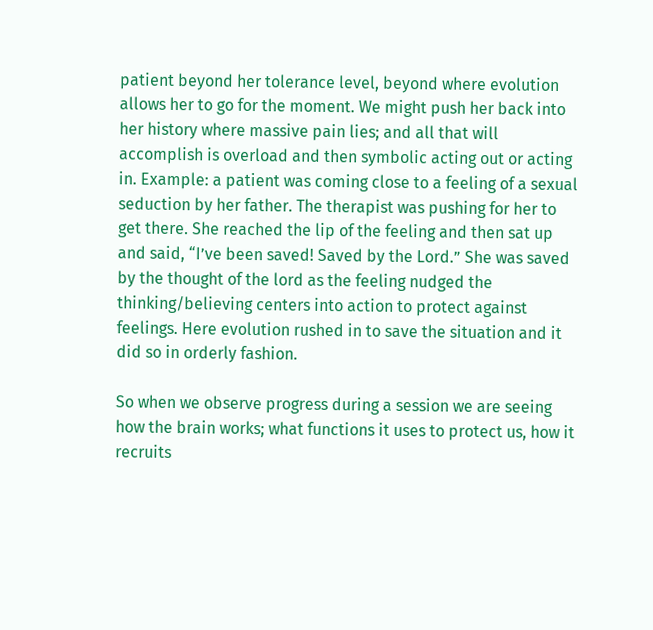patient beyond her tolerance level, beyond where evolution allows her to go for the moment. We might push her back into her history where massive pain lies; and all that will accomplish is overload and then symbolic acting out or acting in. Example: a patient was coming close to a feeling of a sexual seduction by her father. The therapist was pushing for her to get there. She reached the lip of the feeling and then sat up and said, “I’ve been saved! Saved by the Lord.” She was saved by the thought of the lord as the feeling nudged the thinking/believing centers into action to protect against feelings. Here evolution rushed in to save the situation and it did so in orderly fashion.

So when we observe progress during a session we are seeing how the brain works; what functions it uses to protect us, how it recruits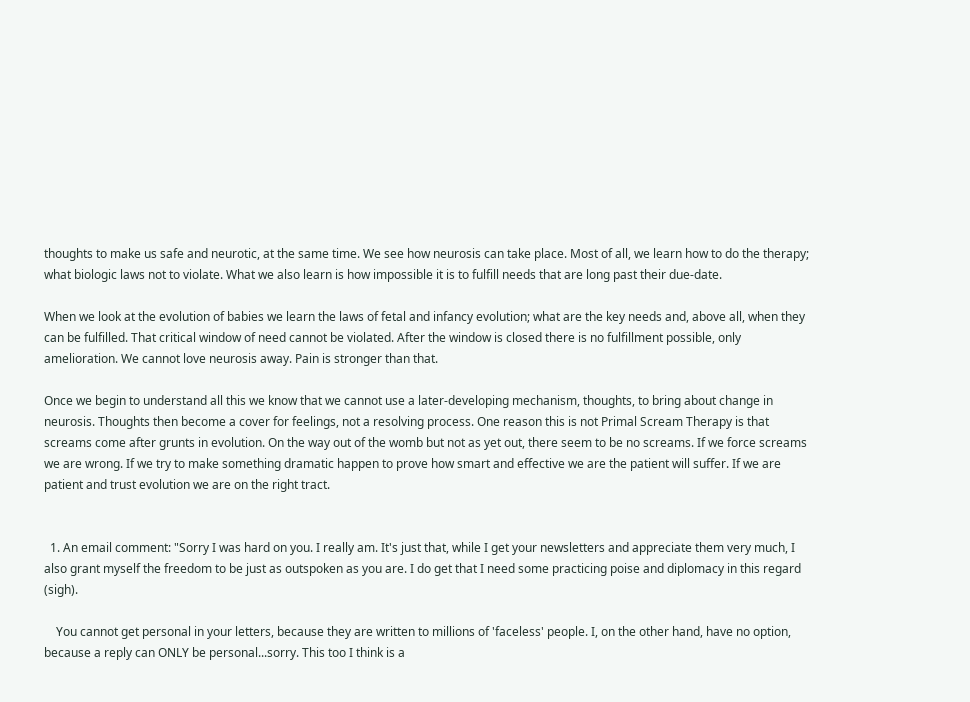thoughts to make us safe and neurotic, at the same time. We see how neurosis can take place. Most of all, we learn how to do the therapy; what biologic laws not to violate. What we also learn is how impossible it is to fulfill needs that are long past their due-date.

When we look at the evolution of babies we learn the laws of fetal and infancy evolution; what are the key needs and, above all, when they can be fulfilled. That critical window of need cannot be violated. After the window is closed there is no fulfillment possible, only amelioration. We cannot love neurosis away. Pain is stronger than that.

Once we begin to understand all this we know that we cannot use a later-developing mechanism, thoughts, to bring about change in neurosis. Thoughts then become a cover for feelings, not a resolving process. One reason this is not Primal Scream Therapy is that screams come after grunts in evolution. On the way out of the womb but not as yet out, there seem to be no screams. If we force screams we are wrong. If we try to make something dramatic happen to prove how smart and effective we are the patient will suffer. If we are patient and trust evolution we are on the right tract.


  1. An email comment: "Sorry I was hard on you. I really am. It's just that, while I get your newsletters and appreciate them very much, I also grant myself the freedom to be just as outspoken as you are. I do get that I need some practicing poise and diplomacy in this regard (sigh).

    You cannot get personal in your letters, because they are written to millions of 'faceless' people. I, on the other hand, have no option, because a reply can ONLY be personal...sorry. This too I think is a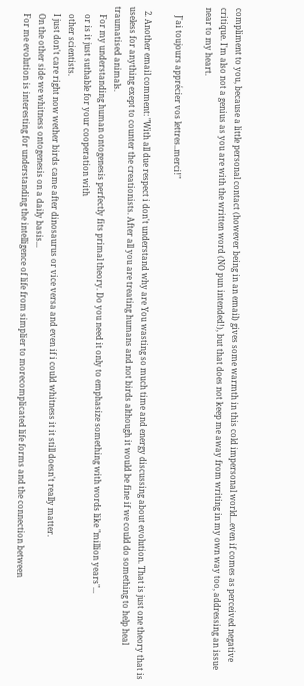compliment to you, because a little personal contact (however being in an email) gives some warmth in this cold impersonal world...even if comes as perceived negative critique. I'm also not a genius as you are with the written word (NO pun intended!), but that does not keep me away from writing in my own way too, addressing an issue near to my heart.

    J'ai toujours apprécier vos lettres..merci!"

  2. Another email comment: "With all due respect i don't understand why are You wasting so much time and energy discussing about evolution. That is just one theory that is useless for anything exept to counter the creationists. After all you are treating humans and not birds although it would be fine if we could do something to help heal traumatised animals.
    For my understanding human ontogenesis perfectly fits primal theory. Do you need it only to emphasize something with words like "million years"...
    or is it just suthable for your cooperation with
    other scientists.
    I just don't care right now wether birds came after dinosaurus or vice versa and even if i could whitness it it still doesn't really matter.
    On the other side we whitness ontogenesis on a daily basis...
    For me evolution is interesting for understanding the intelligence of life from simplier to morecomplicated life forms and the connection between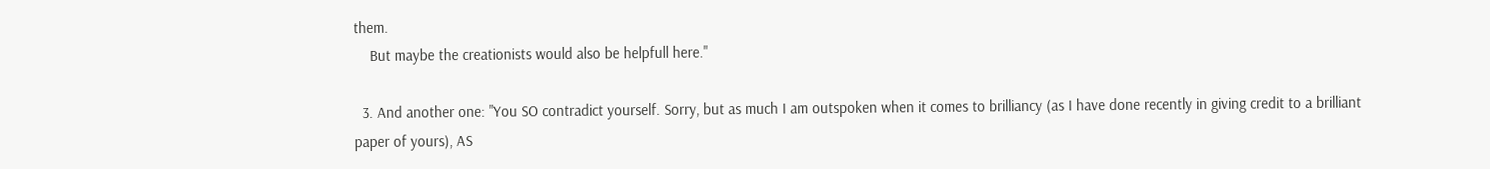them.
    But maybe the creationists would also be helpfull here."

  3. And another one: "You SO contradict yourself. Sorry, but as much I am outspoken when it comes to brilliancy (as I have done recently in giving credit to a brilliant paper of yours), AS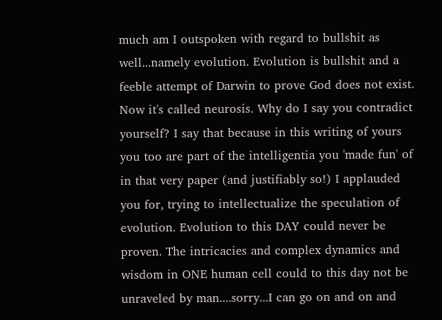much am I outspoken with regard to bullshit as well...namely evolution. Evolution is bullshit and a feeble attempt of Darwin to prove God does not exist. Now it's called neurosis. Why do I say you contradict yourself? I say that because in this writing of yours you too are part of the intelligentia you 'made fun' of in that very paper (and justifiably so!) I applauded you for, trying to intellectualize the speculation of evolution. Evolution to this DAY could never be proven. The intricacies and complex dynamics and wisdom in ONE human cell could to this day not be unraveled by man....sorry...I can go on and on and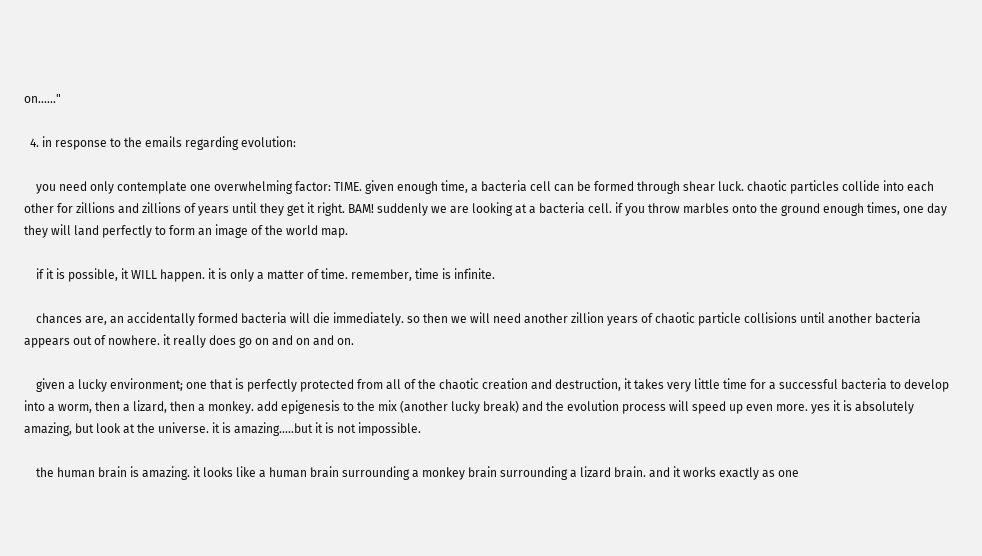on......"

  4. in response to the emails regarding evolution:

    you need only contemplate one overwhelming factor: TIME. given enough time, a bacteria cell can be formed through shear luck. chaotic particles collide into each other for zillions and zillions of years until they get it right. BAM! suddenly we are looking at a bacteria cell. if you throw marbles onto the ground enough times, one day they will land perfectly to form an image of the world map.

    if it is possible, it WILL happen. it is only a matter of time. remember, time is infinite.

    chances are, an accidentally formed bacteria will die immediately. so then we will need another zillion years of chaotic particle collisions until another bacteria appears out of nowhere. it really does go on and on and on.

    given a lucky environment; one that is perfectly protected from all of the chaotic creation and destruction, it takes very little time for a successful bacteria to develop into a worm, then a lizard, then a monkey. add epigenesis to the mix (another lucky break) and the evolution process will speed up even more. yes it is absolutely amazing, but look at the universe. it is amazing.....but it is not impossible.

    the human brain is amazing. it looks like a human brain surrounding a monkey brain surrounding a lizard brain. and it works exactly as one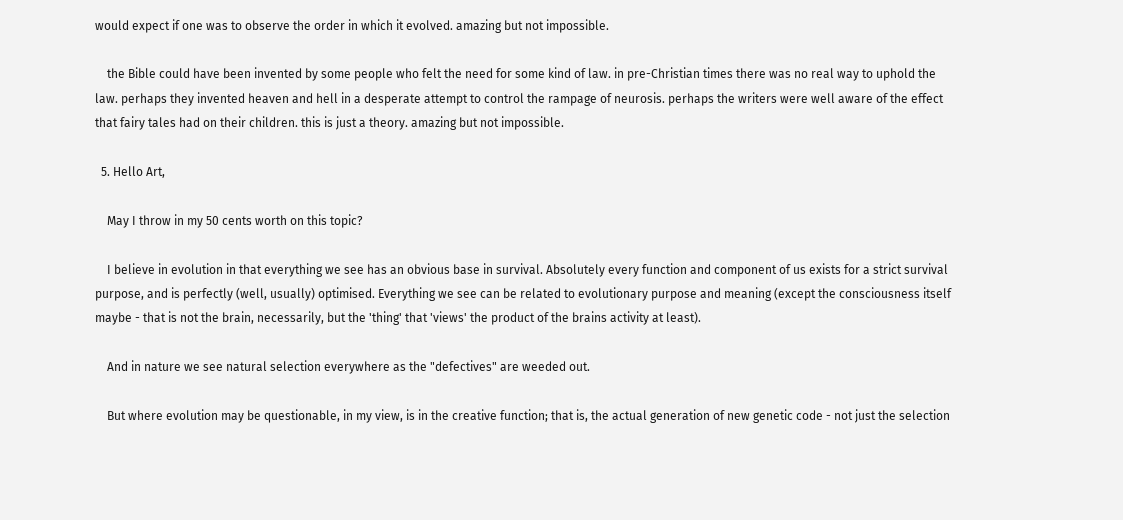would expect if one was to observe the order in which it evolved. amazing but not impossible.

    the Bible could have been invented by some people who felt the need for some kind of law. in pre-Christian times there was no real way to uphold the law. perhaps they invented heaven and hell in a desperate attempt to control the rampage of neurosis. perhaps the writers were well aware of the effect that fairy tales had on their children. this is just a theory. amazing but not impossible.

  5. Hello Art,

    May I throw in my 50 cents worth on this topic?

    I believe in evolution in that everything we see has an obvious base in survival. Absolutely every function and component of us exists for a strict survival purpose, and is perfectly (well, usually) optimised. Everything we see can be related to evolutionary purpose and meaning (except the consciousness itself maybe - that is not the brain, necessarily, but the 'thing' that 'views' the product of the brains activity at least).

    And in nature we see natural selection everywhere as the "defectives" are weeded out.

    But where evolution may be questionable, in my view, is in the creative function; that is, the actual generation of new genetic code - not just the selection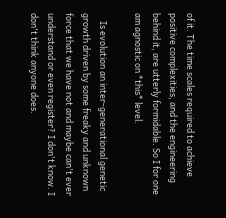of it. The time scales required to achieve positive complexities, and the engineering behind it, are utterly formidable. So I for one am agnostic on *this* level.

    Is evolution an inter-generational genetic growth driven by some freaky and unknown force that we have not and maybe can't ever understand or even register? I don't know. I don't think anyone does.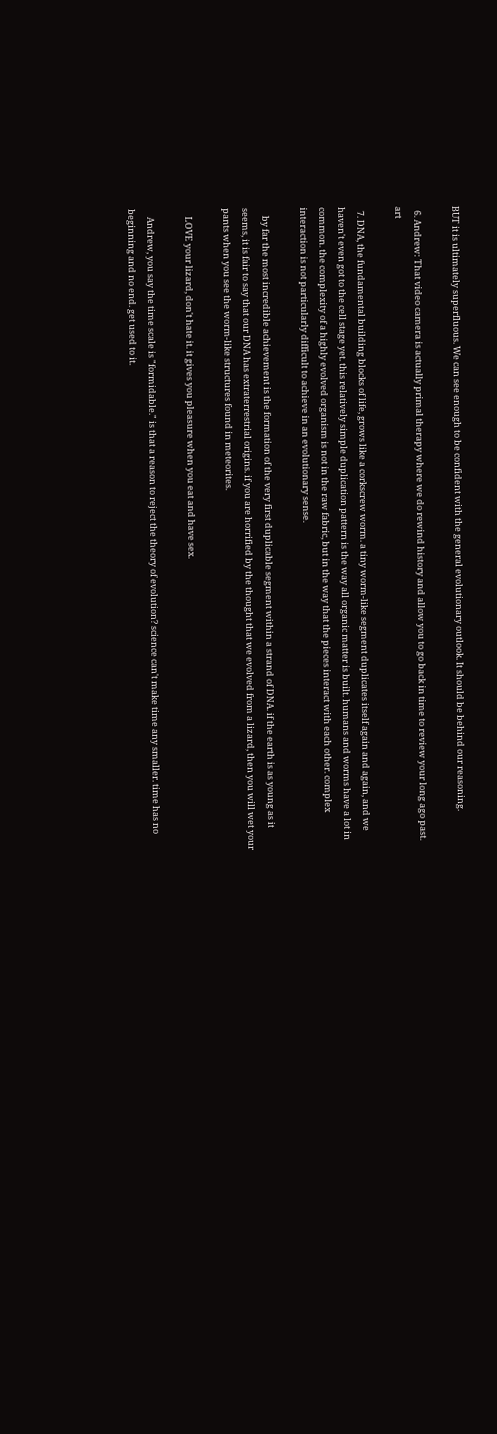BUT it is ultimately superfluous. We can see enough to be confident with the general evolutionary outlook. It should be behind our reasoning.

  6. Andrew: That video camera is actually primal therapy where we do rewind history and allow you to go back in time to review your long ago past. art

  7. DNA, the fundamental building blocks of life, grows like a corkscrew worm. a tiny worm-like segment duplicates itself again and again, and we haven't even got to the cell stage yet. this relatively simple duplication pattern is the way all organic matter is built. humans and worms have a lot in common. the complexity of a highly evolved organism is not in the raw fabric, but in the way that the pieces interact with each other. complex interaction is not particularly difficult to achieve in an evolutionary sense.

    by far the most incredible achievement is the formation of the very first duplicable segment within a strand of DNA. if the earth is as young as it seems, it is fair to say that our DNA has extraterrestrial origins. if you are horrified by the thought that we evolved from a lizard, then you will wet your pants when you see the worm-like structures found in meteorites.

    LOVE your lizard, don't hate it. it gives you pleasure when you eat and have sex.

    Andrew, you say the time scale is "formidable." is that a reason to reject the theory of evolution? science can't make time any smaller. time has no beginning and no end. get used to it.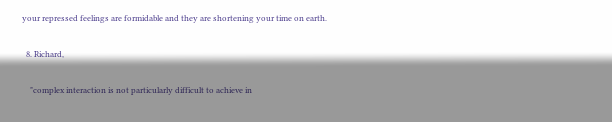your repressed feelings are formidable and they are shortening your time on earth.

  8. Richard,

    "complex interaction is not particularly difficult to achieve in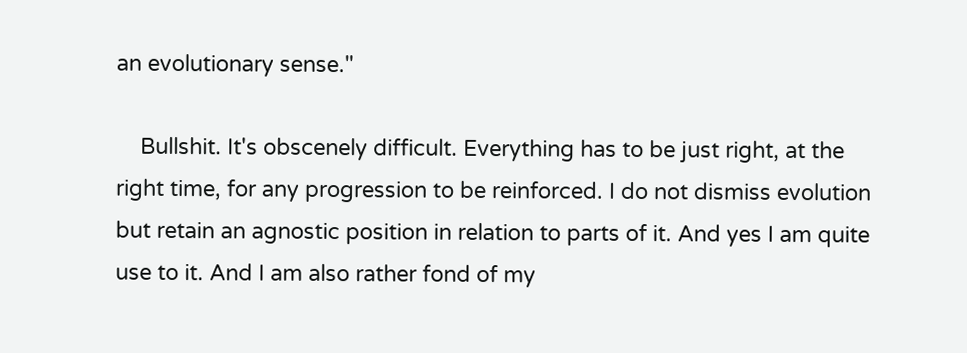an evolutionary sense."

    Bullshit. It's obscenely difficult. Everything has to be just right, at the right time, for any progression to be reinforced. I do not dismiss evolution but retain an agnostic position in relation to parts of it. And yes I am quite use to it. And I am also rather fond of my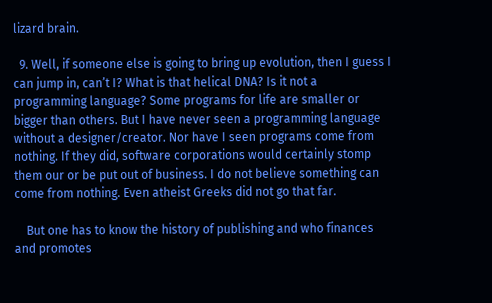lizard brain.

  9. Well, if someone else is going to bring up evolution, then I guess I can jump in, can’t I? What is that helical DNA? Is it not a programming language? Some programs for life are smaller or bigger than others. But I have never seen a programming language without a designer/creator. Nor have I seen programs come from nothing. If they did, software corporations would certainly stomp them our or be put out of business. I do not believe something can come from nothing. Even atheist Greeks did not go that far.

    But one has to know the history of publishing and who finances and promotes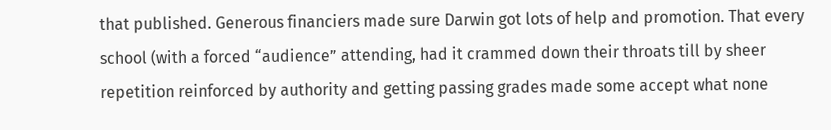that published. Generous financiers made sure Darwin got lots of help and promotion. That every school (with a forced “audience” attending, had it crammed down their throats till by sheer repetition reinforced by authority and getting passing grades made some accept what none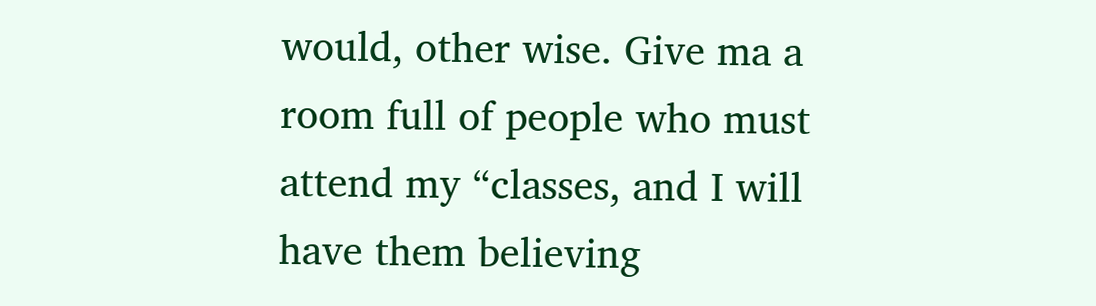would, other wise. Give ma a room full of people who must attend my “classes, and I will have them believing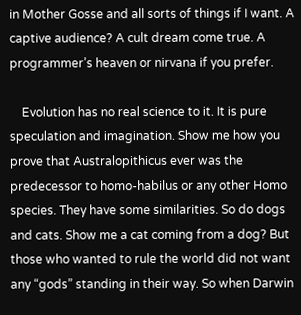in Mother Gosse and all sorts of things if I want. A captive audience? A cult dream come true. A programmer’s heaven or nirvana if you prefer.

    Evolution has no real science to it. It is pure speculation and imagination. Show me how you prove that Australopithicus ever was the predecessor to homo-habilus or any other Homo species. They have some similarities. So do dogs and cats. Show me a cat coming from a dog? But those who wanted to rule the world did not want any “gods” standing in their way. So when Darwin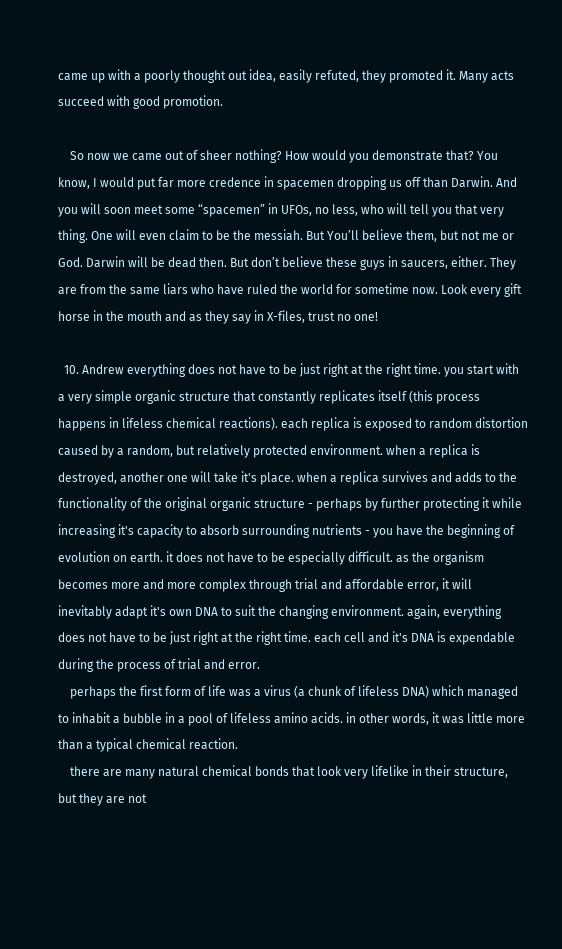came up with a poorly thought out idea, easily refuted, they promoted it. Many acts succeed with good promotion.

    So now we came out of sheer nothing? How would you demonstrate that? You know, I would put far more credence in spacemen dropping us off than Darwin. And you will soon meet some “spacemen” in UFOs, no less, who will tell you that very thing. One will even claim to be the messiah. But You’ll believe them, but not me or God. Darwin will be dead then. But don’t believe these guys in saucers, either. They are from the same liars who have ruled the world for sometime now. Look every gift horse in the mouth and as they say in X-files, trust no one!

  10. Andrew everything does not have to be just right at the right time. you start with a very simple organic structure that constantly replicates itself (this process happens in lifeless chemical reactions). each replica is exposed to random distortion caused by a random, but relatively protected environment. when a replica is destroyed, another one will take it's place. when a replica survives and adds to the functionality of the original organic structure - perhaps by further protecting it while increasing it's capacity to absorb surrounding nutrients - you have the beginning of evolution on earth. it does not have to be especially difficult. as the organism becomes more and more complex through trial and affordable error, it will inevitably adapt it's own DNA to suit the changing environment. again, everything does not have to be just right at the right time. each cell and it's DNA is expendable during the process of trial and error.
    perhaps the first form of life was a virus (a chunk of lifeless DNA) which managed to inhabit a bubble in a pool of lifeless amino acids. in other words, it was little more than a typical chemical reaction.
    there are many natural chemical bonds that look very lifelike in their structure, but they are not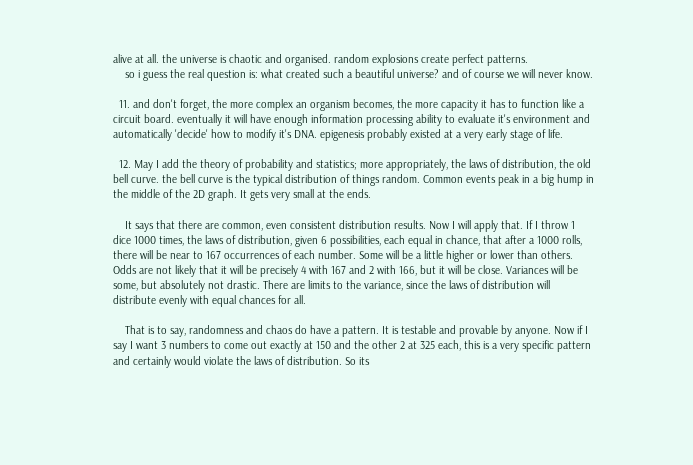alive at all. the universe is chaotic and organised. random explosions create perfect patterns.
    so i guess the real question is: what created such a beautiful universe? and of course we will never know.

  11. and don't forget, the more complex an organism becomes, the more capacity it has to function like a circuit board. eventually it will have enough information processing ability to evaluate it's environment and automatically 'decide' how to modify it's DNA. epigenesis probably existed at a very early stage of life.

  12. May I add the theory of probability and statistics; more appropriately, the laws of distribution, the old bell curve. the bell curve is the typical distribution of things random. Common events peak in a big hump in the middle of the 2D graph. It gets very small at the ends.

    It says that there are common, even consistent distribution results. Now I will apply that. If I throw 1 dice 1000 times, the laws of distribution, given 6 possibilities, each equal in chance, that after a 1000 rolls, there will be near to 167 occurrences of each number. Some will be a little higher or lower than others. Odds are not likely that it will be precisely 4 with 167 and 2 with 166, but it will be close. Variances will be some, but absolutely not drastic. There are limits to the variance, since the laws of distribution will distribute evenly with equal chances for all.

    That is to say, randomness and chaos do have a pattern. It is testable and provable by anyone. Now if I say I want 3 numbers to come out exactly at 150 and the other 2 at 325 each, this is a very specific pattern and certainly would violate the laws of distribution. So its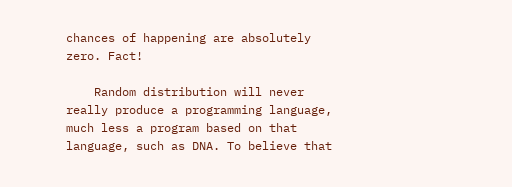chances of happening are absolutely zero. Fact!

    Random distribution will never really produce a programming language, much less a program based on that language, such as DNA. To believe that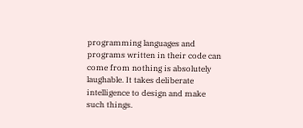programming languages and programs written in their code can come from nothing is absolutely laughable. It takes deliberate intelligence to design and make such things.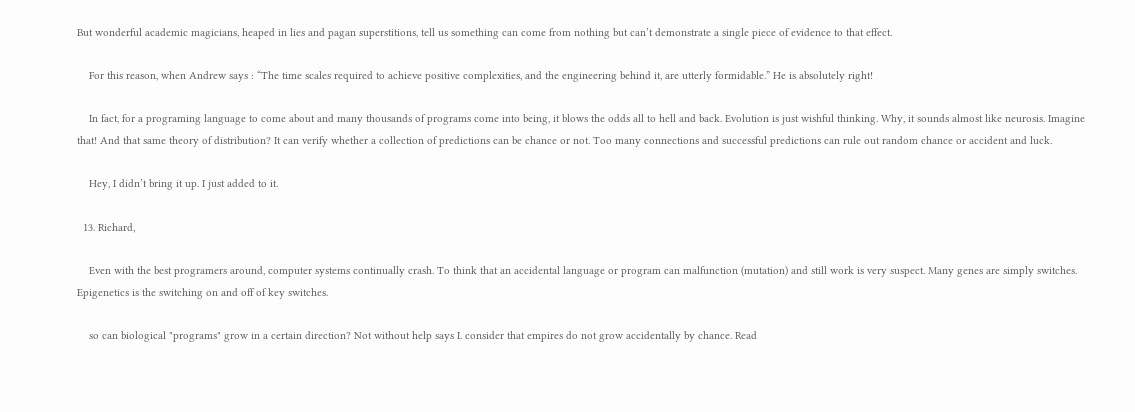But wonderful academic magicians, heaped in lies and pagan superstitions, tell us something can come from nothing but can’t demonstrate a single piece of evidence to that effect.

    For this reason, when Andrew says : “The time scales required to achieve positive complexities, and the engineering behind it, are utterly formidable.” He is absolutely right!

    In fact, for a programing language to come about and many thousands of programs come into being, it blows the odds all to hell and back. Evolution is just wishful thinking. Why, it sounds almost like neurosis. Imagine that! And that same theory of distribution? It can verify whether a collection of predictions can be chance or not. Too many connections and successful predictions can rule out random chance or accident and luck.

    Hey, I didn’t bring it up. I just added to it.

  13. Richard,

    Even with the best programers around, computer systems continually crash. To think that an accidental language or program can malfunction (mutation) and still work is very suspect. Many genes are simply switches. Epigenetics is the switching on and off of key switches.

    so can biological "programs" grow in a certain direction? Not without help says I. consider that empires do not grow accidentally by chance. Read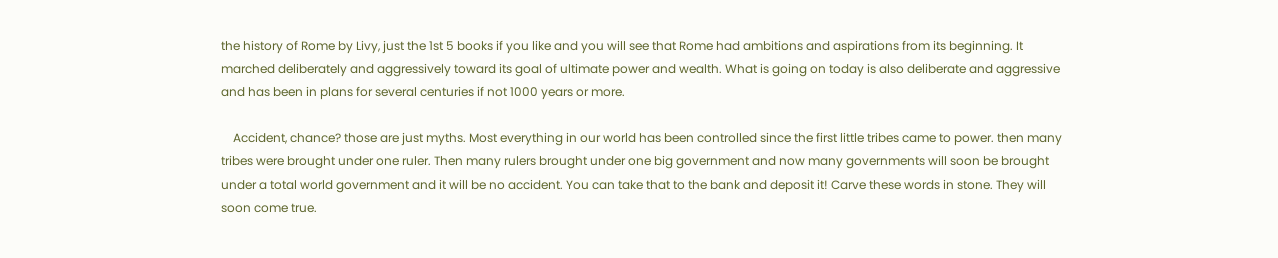the history of Rome by Livy, just the 1st 5 books if you like and you will see that Rome had ambitions and aspirations from its beginning. It marched deliberately and aggressively toward its goal of ultimate power and wealth. What is going on today is also deliberate and aggressive and has been in plans for several centuries if not 1000 years or more.

    Accident, chance? those are just myths. Most everything in our world has been controlled since the first little tribes came to power. then many tribes were brought under one ruler. Then many rulers brought under one big government and now many governments will soon be brought under a total world government and it will be no accident. You can take that to the bank and deposit it! Carve these words in stone. They will soon come true.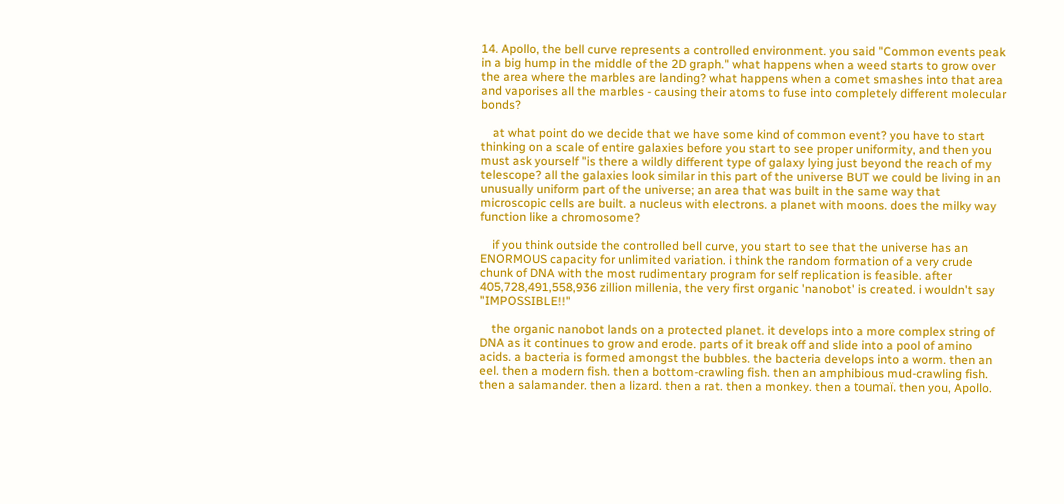14. Apollo, the bell curve represents a controlled environment. you said "Common events peak in a big hump in the middle of the 2D graph." what happens when a weed starts to grow over the area where the marbles are landing? what happens when a comet smashes into that area and vaporises all the marbles - causing their atoms to fuse into completely different molecular bonds?

    at what point do we decide that we have some kind of common event? you have to start thinking on a scale of entire galaxies before you start to see proper uniformity, and then you must ask yourself "is there a wildly different type of galaxy lying just beyond the reach of my telescope? all the galaxies look similar in this part of the universe BUT we could be living in an unusually uniform part of the universe; an area that was built in the same way that microscopic cells are built. a nucleus with electrons. a planet with moons. does the milky way function like a chromosome?

    if you think outside the controlled bell curve, you start to see that the universe has an ENORMOUS capacity for unlimited variation. i think the random formation of a very crude chunk of DNA with the most rudimentary program for self replication is feasible. after 405,728,491,558,936 zillion millenia, the very first organic 'nanobot' is created. i wouldn't say "IMPOSSIBLE!!"

    the organic nanobot lands on a protected planet. it develops into a more complex string of DNA as it continues to grow and erode. parts of it break off and slide into a pool of amino acids. a bacteria is formed amongst the bubbles. the bacteria develops into a worm. then an eel. then a modern fish. then a bottom-crawling fish. then an amphibious mud-crawling fish. then a salamander. then a lizard. then a rat. then a monkey. then a toumaï. then you, Apollo.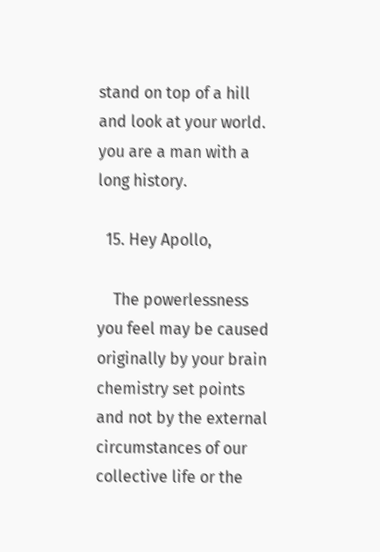stand on top of a hill and look at your world. you are a man with a long history.

  15. Hey Apollo,

    The powerlessness you feel may be caused originally by your brain chemistry set points and not by the external circumstances of our collective life or the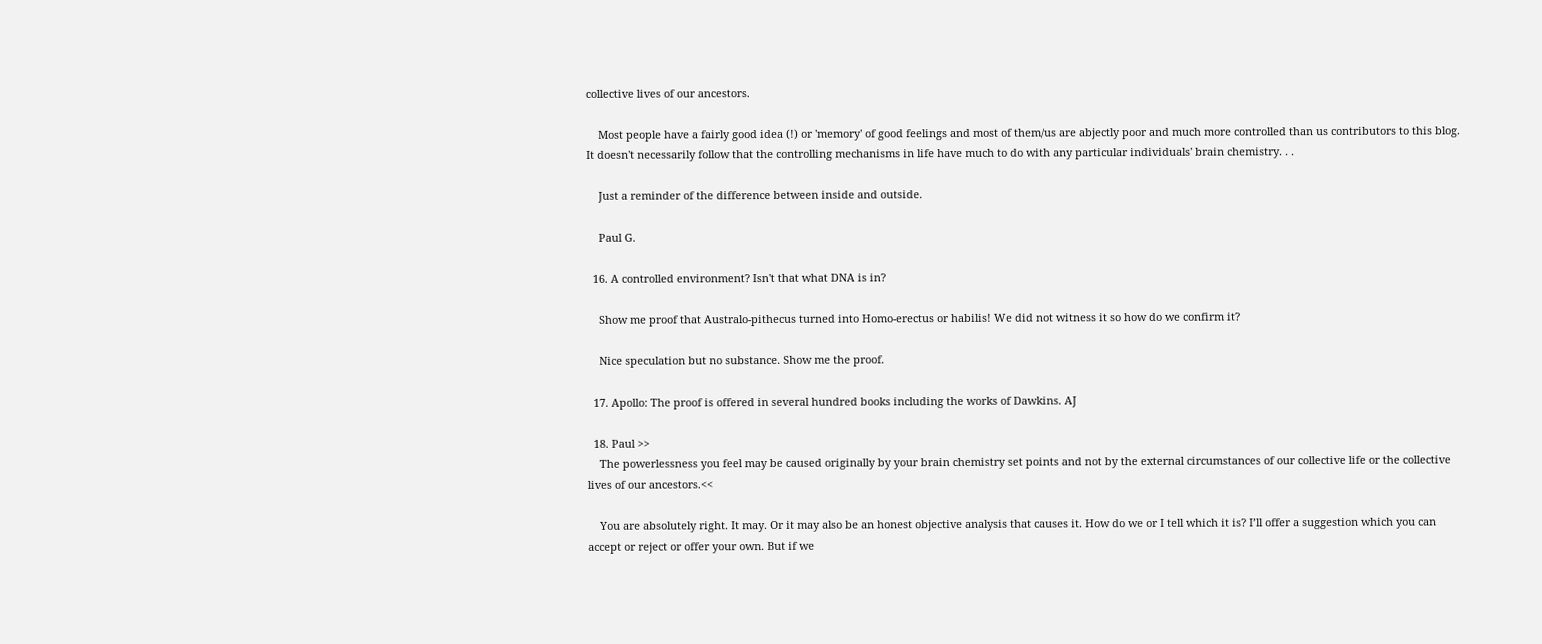collective lives of our ancestors.

    Most people have a fairly good idea (!) or 'memory' of good feelings and most of them/us are abjectly poor and much more controlled than us contributors to this blog. It doesn't necessarily follow that the controlling mechanisms in life have much to do with any particular individuals' brain chemistry. . .

    Just a reminder of the difference between inside and outside.

    Paul G.

  16. A controlled environment? Isn't that what DNA is in?

    Show me proof that Australo-pithecus turned into Homo-erectus or habilis! We did not witness it so how do we confirm it?

    Nice speculation but no substance. Show me the proof.

  17. Apollo: The proof is offered in several hundred books including the works of Dawkins. AJ

  18. Paul >>
    The powerlessness you feel may be caused originally by your brain chemistry set points and not by the external circumstances of our collective life or the collective lives of our ancestors.<<

    You are absolutely right. It may. Or it may also be an honest objective analysis that causes it. How do we or I tell which it is? I’ll offer a suggestion which you can accept or reject or offer your own. But if we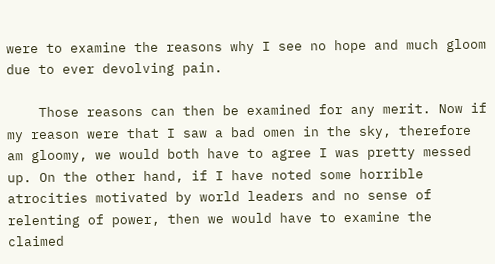were to examine the reasons why I see no hope and much gloom due to ever devolving pain.

    Those reasons can then be examined for any merit. Now if my reason were that I saw a bad omen in the sky, therefore am gloomy, we would both have to agree I was pretty messed up. On the other hand, if I have noted some horrible atrocities motivated by world leaders and no sense of relenting of power, then we would have to examine the claimed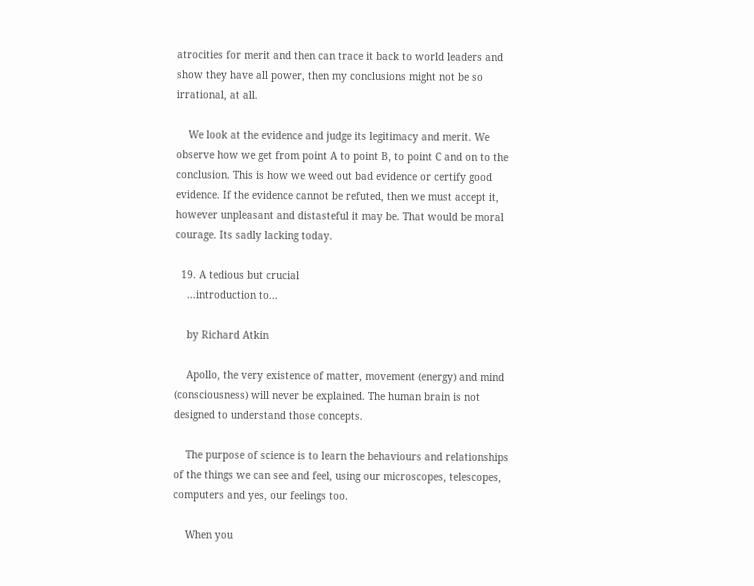atrocities for merit and then can trace it back to world leaders and show they have all power, then my conclusions might not be so irrational, at all.

    We look at the evidence and judge its legitimacy and merit. We observe how we get from point A to point B, to point C and on to the conclusion. This is how we weed out bad evidence or certify good evidence. If the evidence cannot be refuted, then we must accept it, however unpleasant and distasteful it may be. That would be moral courage. Its sadly lacking today.

  19. A tedious but crucial
    ...introduction to...

    by Richard Atkin

    Apollo, the very existence of matter, movement (energy) and mind (consciousness) will never be explained. The human brain is not designed to understand those concepts.

    The purpose of science is to learn the behaviours and relationships of the things we can see and feel, using our microscopes, telescopes, computers and yes, our feelings too.

    When you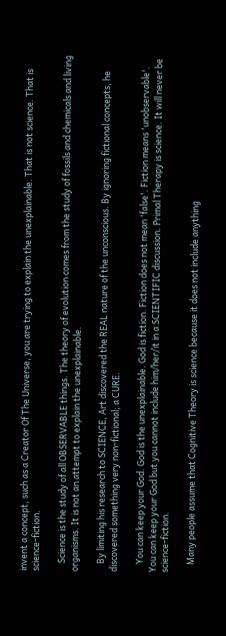invent a concept, such as a Creator Of The Universe, you are trying to explain the unexplainable. That is not science. That is science-fiction.

    Science is the study of all OBSERVABLE things. The theory of evolution comes from the study of fossils and chemicals and living organisms. It is not an attempt to explain the unexplainable.

    By limiting his research to SCIENCE, Art discovered the REAL nature of the unconscious. By ignoring fictional concepts, he discovered something very non-fictional; a CURE.

    You can keep your God. God is the unexplainable. God is fiction. Fiction does not mean 'false'. Fiction means 'unobservable'. You can keep your God but you cannot include him/her/it in a SCIENTIFIC discussion. Primal Therapy is science. It will never be science-fiction.

    Many people assume that Cognitive Theory is science because it does not include anything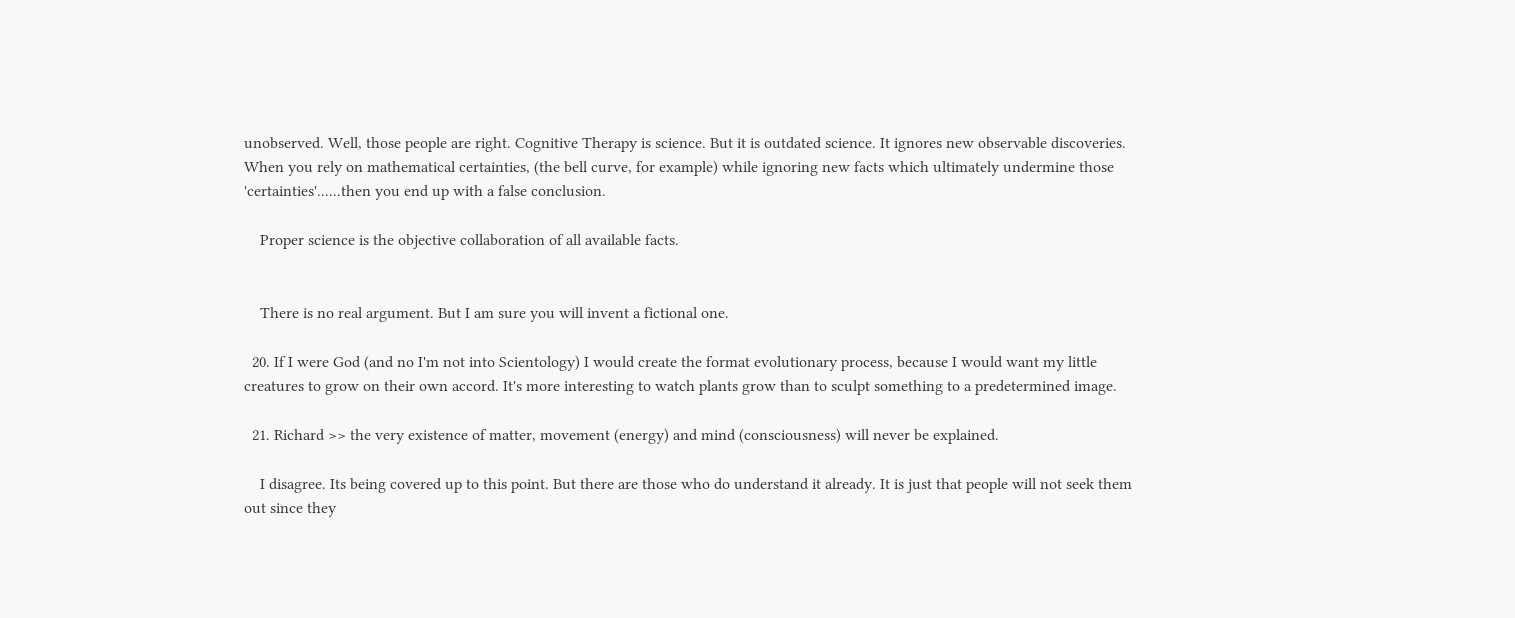unobserved. Well, those people are right. Cognitive Therapy is science. But it is outdated science. It ignores new observable discoveries. When you rely on mathematical certainties, (the bell curve, for example) while ignoring new facts which ultimately undermine those 'certainties'......then you end up with a false conclusion.

    Proper science is the objective collaboration of all available facts.


    There is no real argument. But I am sure you will invent a fictional one.

  20. If I were God (and no I'm not into Scientology) I would create the format evolutionary process, because I would want my little creatures to grow on their own accord. It's more interesting to watch plants grow than to sculpt something to a predetermined image.

  21. Richard >> the very existence of matter, movement (energy) and mind (consciousness) will never be explained.

    I disagree. Its being covered up to this point. But there are those who do understand it already. It is just that people will not seek them out since they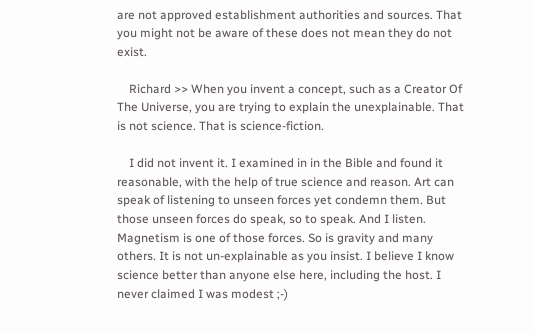are not approved establishment authorities and sources. That you might not be aware of these does not mean they do not exist.

    Richard >> When you invent a concept, such as a Creator Of The Universe, you are trying to explain the unexplainable. That is not science. That is science-fiction.

    I did not invent it. I examined in in the Bible and found it reasonable, with the help of true science and reason. Art can speak of listening to unseen forces yet condemn them. But those unseen forces do speak, so to speak. And I listen. Magnetism is one of those forces. So is gravity and many others. It is not un-explainable as you insist. I believe I know science better than anyone else here, including the host. I never claimed I was modest ;-)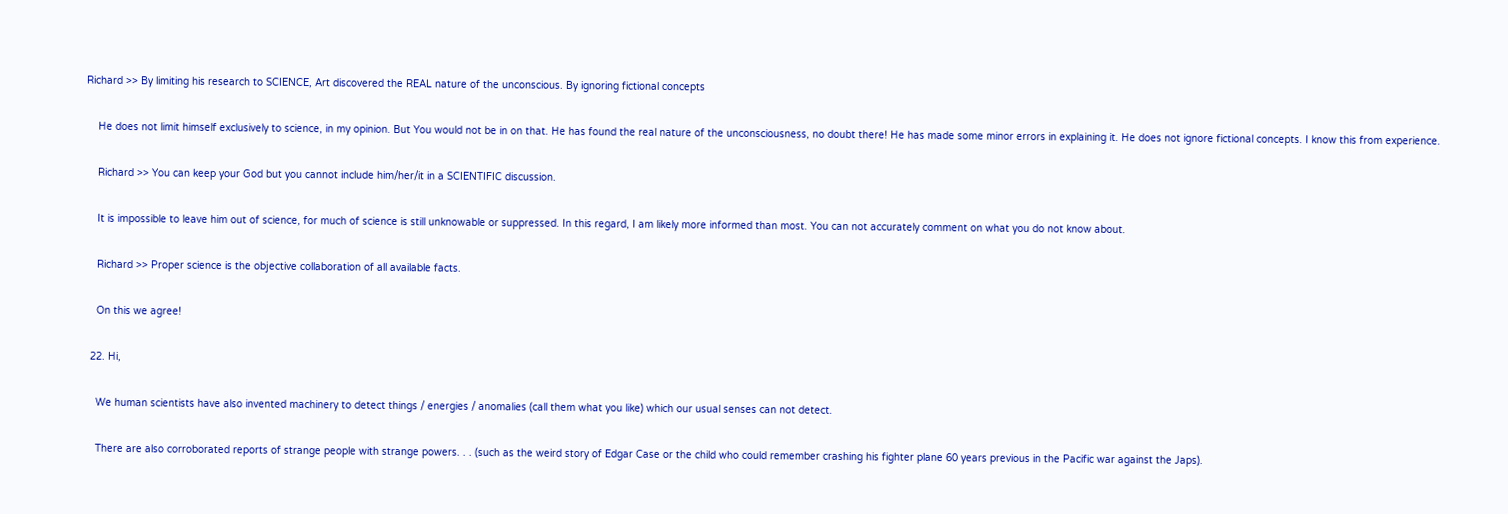Richard >> By limiting his research to SCIENCE, Art discovered the REAL nature of the unconscious. By ignoring fictional concepts

    He does not limit himself exclusively to science, in my opinion. But You would not be in on that. He has found the real nature of the unconsciousness, no doubt there! He has made some minor errors in explaining it. He does not ignore fictional concepts. I know this from experience.

    Richard >> You can keep your God but you cannot include him/her/it in a SCIENTIFIC discussion.

    It is impossible to leave him out of science, for much of science is still unknowable or suppressed. In this regard, I am likely more informed than most. You can not accurately comment on what you do not know about.

    Richard >> Proper science is the objective collaboration of all available facts.

    On this we agree!

  22. Hi,

    We human scientists have also invented machinery to detect things / energies / anomalies (call them what you like) which our usual senses can not detect.

    There are also corroborated reports of strange people with strange powers. . . (such as the weird story of Edgar Case or the child who could remember crashing his fighter plane 60 years previous in the Pacific war against the Japs).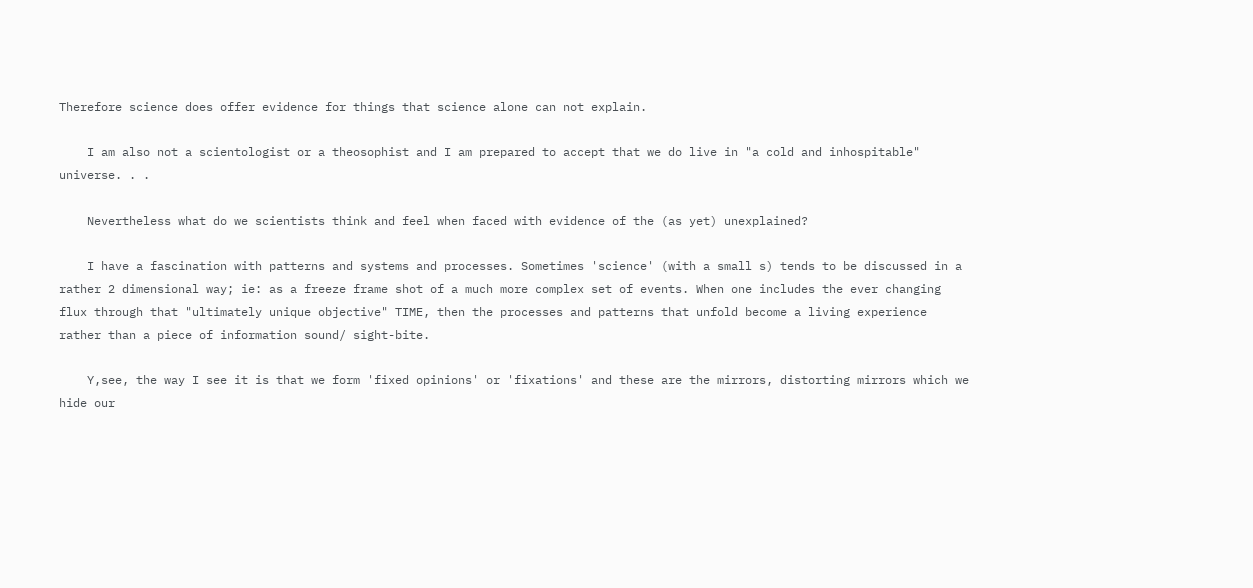Therefore science does offer evidence for things that science alone can not explain.

    I am also not a scientologist or a theosophist and I am prepared to accept that we do live in "a cold and inhospitable" universe. . .

    Nevertheless what do we scientists think and feel when faced with evidence of the (as yet) unexplained?

    I have a fascination with patterns and systems and processes. Sometimes 'science' (with a small s) tends to be discussed in a rather 2 dimensional way; ie: as a freeze frame shot of a much more complex set of events. When one includes the ever changing flux through that "ultimately unique objective" TIME, then the processes and patterns that unfold become a living experience rather than a piece of information sound/ sight-bite.

    Y,see, the way I see it is that we form 'fixed opinions' or 'fixations' and these are the mirrors, distorting mirrors which we hide our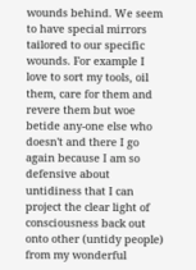wounds behind. We seem to have special mirrors tailored to our specific wounds. For example I love to sort my tools, oil them, care for them and revere them but woe betide any-one else who doesn't and there I go again because I am so defensive about untidiness that I can project the clear light of consciousness back out onto other (untidy people) from my wonderful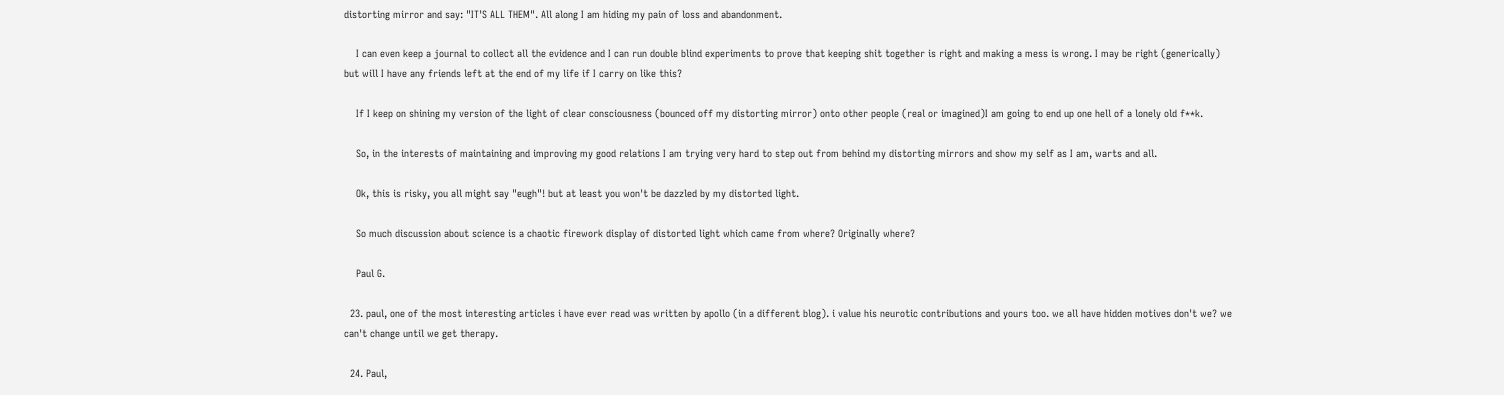distorting mirror and say: "IT'S ALL THEM". All along I am hiding my pain of loss and abandonment.

    I can even keep a journal to collect all the evidence and I can run double blind experiments to prove that keeping shit together is right and making a mess is wrong. I may be right (generically) but will I have any friends left at the end of my life if I carry on like this?

    If I keep on shining my version of the light of clear consciousness (bounced off my distorting mirror) onto other people (real or imagined)I am going to end up one hell of a lonely old f**k.

    So, in the interests of maintaining and improving my good relations I am trying very hard to step out from behind my distorting mirrors and show my self as I am, warts and all.

    Ok, this is risky, you all might say "eugh"! but at least you won't be dazzled by my distorted light.

    So much discussion about science is a chaotic firework display of distorted light which came from where? Originally where?

    Paul G.

  23. paul, one of the most interesting articles i have ever read was written by apollo (in a different blog). i value his neurotic contributions and yours too. we all have hidden motives don't we? we can't change until we get therapy.

  24. Paul,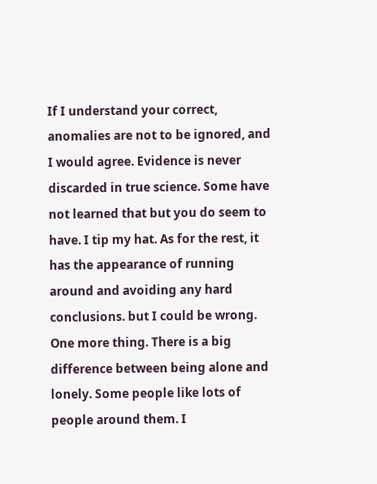If I understand your correct, anomalies are not to be ignored, and I would agree. Evidence is never discarded in true science. Some have not learned that but you do seem to have. I tip my hat. As for the rest, it has the appearance of running around and avoiding any hard conclusions. but I could be wrong. One more thing. There is a big difference between being alone and lonely. Some people like lots of people around them. I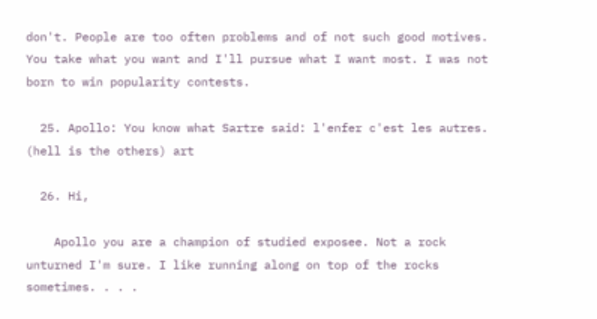don't. People are too often problems and of not such good motives. You take what you want and I'll pursue what I want most. I was not born to win popularity contests.

  25. Apollo: You know what Sartre said: l'enfer c'est les autres. (hell is the others) art

  26. Hi,

    Apollo you are a champion of studied exposee. Not a rock unturned I'm sure. I like running along on top of the rocks sometimes. . . .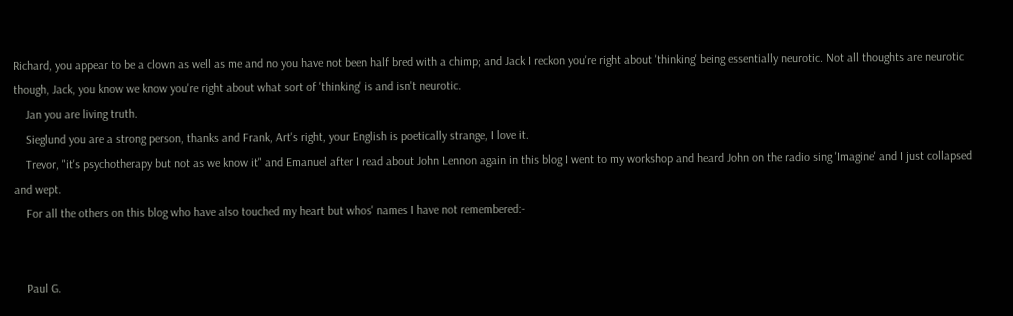Richard, you appear to be a clown as well as me and no you have not been half bred with a chimp; and Jack I reckon you're right about 'thinking' being essentially neurotic. Not all thoughts are neurotic though, Jack, you know we know you're right about what sort of 'thinking' is and isn't neurotic.
    Jan you are living truth.
    Sieglund you are a strong person, thanks and Frank, Art's right, your English is poetically strange, I love it.
    Trevor, "it's psychotherapy but not as we know it" and Emanuel after I read about John Lennon again in this blog I went to my workshop and heard John on the radio sing 'Imagine' and I just collapsed and wept.
    For all the others on this blog who have also touched my heart but whos' names I have not remembered:-


    Paul G.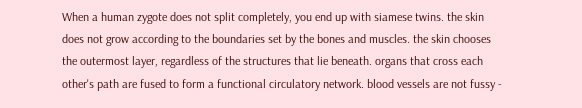When a human zygote does not split completely, you end up with siamese twins. the skin does not grow according to the boundaries set by the bones and muscles. the skin chooses the outermost layer, regardless of the structures that lie beneath. organs that cross each other's path are fused to form a functional circulatory network. blood vessels are not fussy -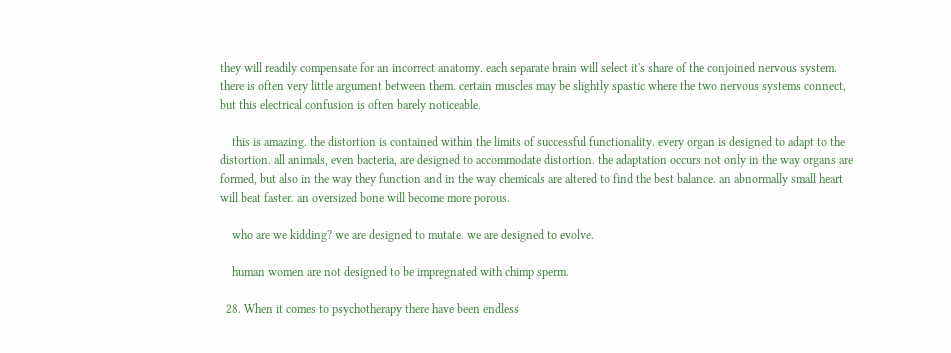they will readily compensate for an incorrect anatomy. each separate brain will select it's share of the conjoined nervous system. there is often very little argument between them. certain muscles may be slightly spastic where the two nervous systems connect, but this electrical confusion is often barely noticeable.

    this is amazing. the distortion is contained within the limits of successful functionality. every organ is designed to adapt to the distortion. all animals, even bacteria, are designed to accommodate distortion. the adaptation occurs not only in the way organs are formed, but also in the way they function and in the way chemicals are altered to find the best balance. an abnormally small heart will beat faster. an oversized bone will become more porous.

    who are we kidding? we are designed to mutate. we are designed to evolve.

    human women are not designed to be impregnated with chimp sperm.

  28. When it comes to psychotherapy there have been endless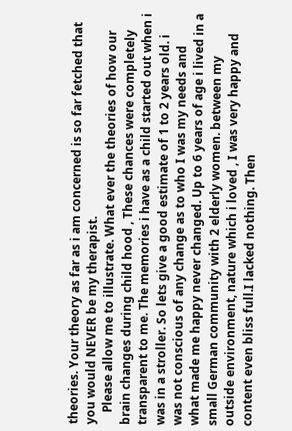theories. Your theory as far as i am concerned is so far fetched that you would NEVER be my therapist.
    Please allow me to illustrate. What ever the theories of how our brain changes during child hood , These chances were completely transparent to me. The memories i have as a child started out when i was in a stroller. So lets give a good estimate of 1 to 2 years old. i was not conscious of any change as to who I was my needs and what made me happy never changed. Up to 6 years of age i lived in a small German community with 2 elderly women. between my outside environment, nature which i loved , I was very happy and content even bliss full.I lacked nothing. Then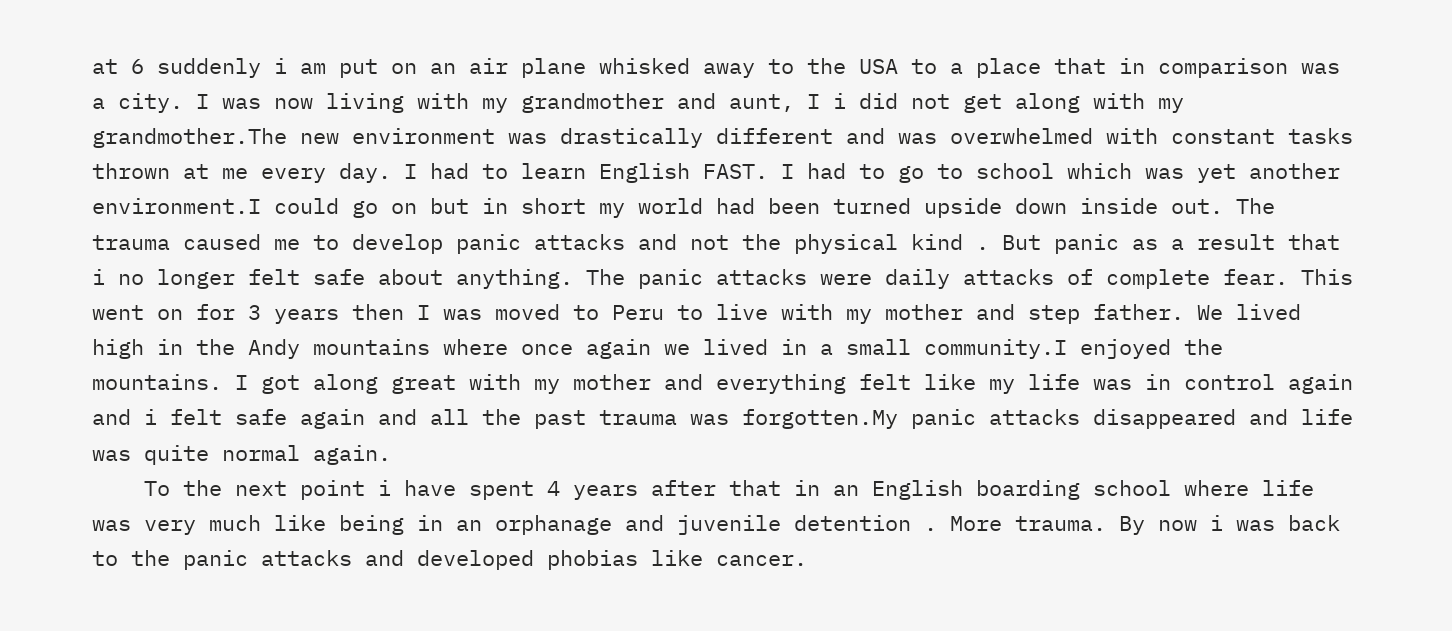at 6 suddenly i am put on an air plane whisked away to the USA to a place that in comparison was a city. I was now living with my grandmother and aunt, I i did not get along with my grandmother.The new environment was drastically different and was overwhelmed with constant tasks thrown at me every day. I had to learn English FAST. I had to go to school which was yet another environment.I could go on but in short my world had been turned upside down inside out. The trauma caused me to develop panic attacks and not the physical kind . But panic as a result that i no longer felt safe about anything. The panic attacks were daily attacks of complete fear. This went on for 3 years then I was moved to Peru to live with my mother and step father. We lived high in the Andy mountains where once again we lived in a small community.I enjoyed the mountains. I got along great with my mother and everything felt like my life was in control again and i felt safe again and all the past trauma was forgotten.My panic attacks disappeared and life was quite normal again.
    To the next point i have spent 4 years after that in an English boarding school where life was very much like being in an orphanage and juvenile detention . More trauma. By now i was back to the panic attacks and developed phobias like cancer.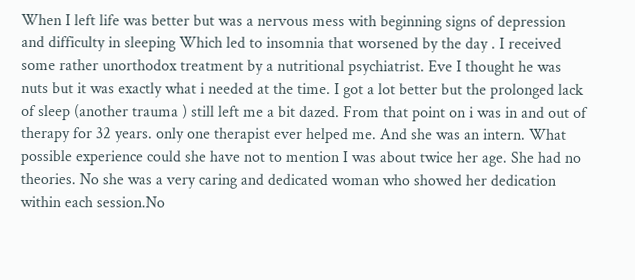When I left life was better but was a nervous mess with beginning signs of depression and difficulty in sleeping Which led to insomnia that worsened by the day . I received some rather unorthodox treatment by a nutritional psychiatrist. Eve I thought he was nuts but it was exactly what i needed at the time. I got a lot better but the prolonged lack of sleep (another trauma ) still left me a bit dazed. From that point on i was in and out of therapy for 32 years. only one therapist ever helped me. And she was an intern. What possible experience could she have not to mention I was about twice her age. She had no theories. No she was a very caring and dedicated woman who showed her dedication within each session.No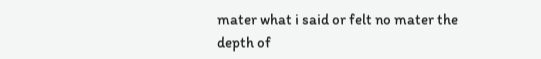mater what i said or felt no mater the depth of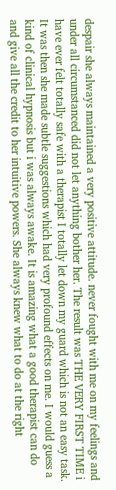despair she always maintained a very positive attitude. never fought with me on my feelings and under all circumstanced did not let anything bother her. The result was THE VERY FIRST TIME i have ever felt totally safe with a therapist I totally let down my guard which is not an easy task. It was then she made subtle suggestions which had very profound effects on me. I would guess a kind of clinical hypnosis but i was always awake. It is amazing what a good therapist can do and give all the credit to her intuitive powers. She always knew what to do at the right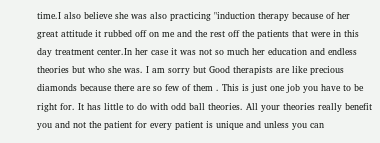time.I also believe she was also practicing "induction therapy because of her great attitude it rubbed off on me and the rest off the patients that were in this day treatment center.In her case it was not so much her education and endless theories but who she was. I am sorry but Good therapists are like precious diamonds because there are so few of them . This is just one job you have to be right for. It has little to do with odd ball theories. All your theories really benefit you and not the patient for every patient is unique and unless you can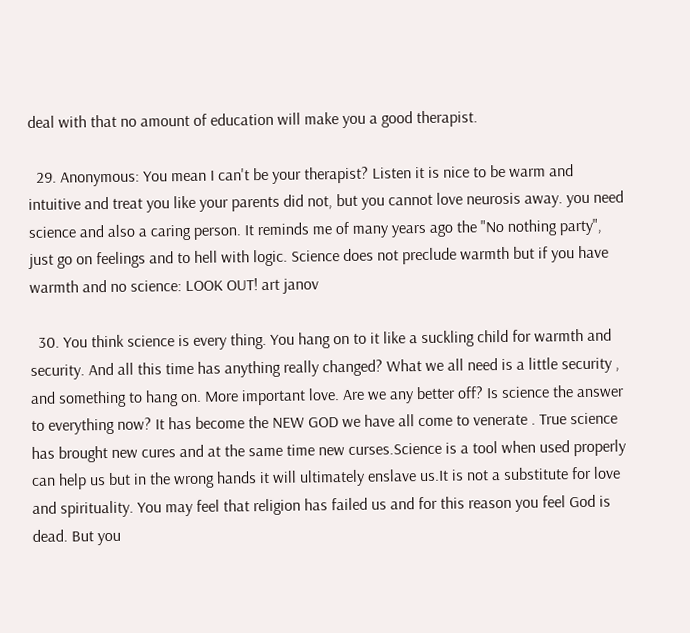deal with that no amount of education will make you a good therapist.

  29. Anonymous: You mean I can't be your therapist? Listen it is nice to be warm and intuitive and treat you like your parents did not, but you cannot love neurosis away. you need science and also a caring person. It reminds me of many years ago the "No nothing party", just go on feelings and to hell with logic. Science does not preclude warmth but if you have warmth and no science: LOOK OUT! art janov

  30. You think science is every thing. You hang on to it like a suckling child for warmth and security. And all this time has anything really changed? What we all need is a little security , and something to hang on. More important love. Are we any better off? Is science the answer to everything now? It has become the NEW GOD we have all come to venerate . True science has brought new cures and at the same time new curses.Science is a tool when used properly can help us but in the wrong hands it will ultimately enslave us.It is not a substitute for love and spirituality. You may feel that religion has failed us and for this reason you feel God is dead. But you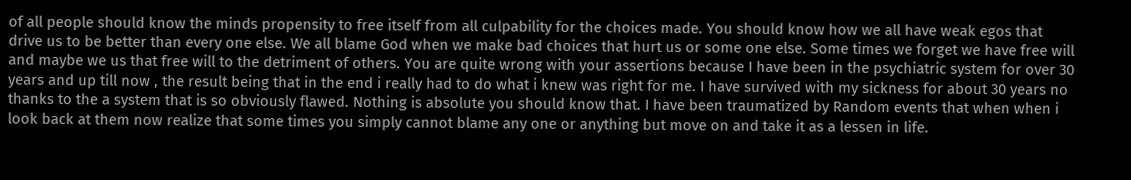of all people should know the minds propensity to free itself from all culpability for the choices made. You should know how we all have weak egos that drive us to be better than every one else. We all blame God when we make bad choices that hurt us or some one else. Some times we forget we have free will and maybe we us that free will to the detriment of others. You are quite wrong with your assertions because I have been in the psychiatric system for over 30 years and up till now , the result being that in the end i really had to do what i knew was right for me. I have survived with my sickness for about 30 years no thanks to the a system that is so obviously flawed. Nothing is absolute you should know that. I have been traumatized by Random events that when when i look back at them now realize that some times you simply cannot blame any one or anything but move on and take it as a lessen in life.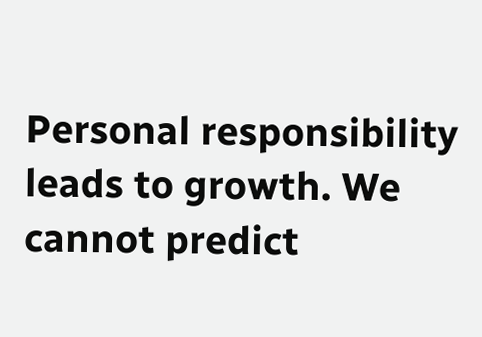Personal responsibility leads to growth. We cannot predict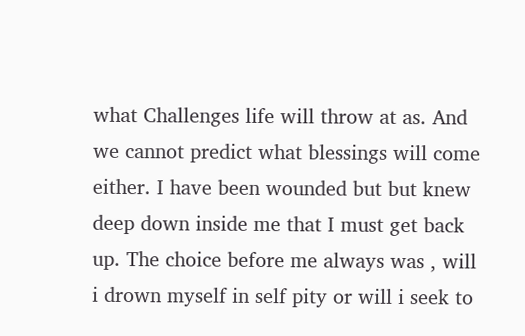what Challenges life will throw at as. And we cannot predict what blessings will come either. I have been wounded but but knew deep down inside me that I must get back up. The choice before me always was , will i drown myself in self pity or will i seek to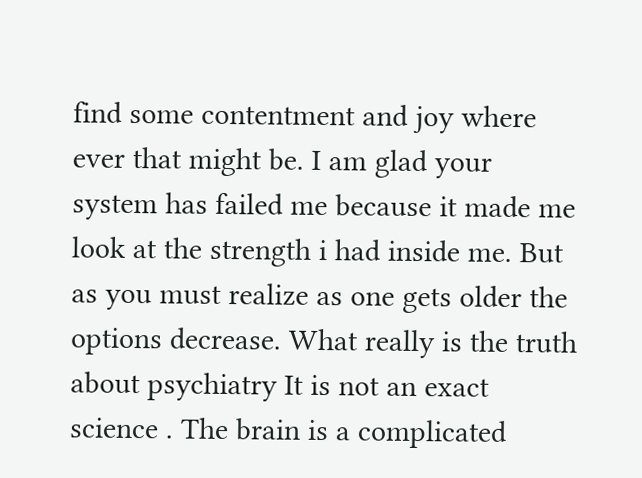find some contentment and joy where ever that might be. I am glad your system has failed me because it made me look at the strength i had inside me. But as you must realize as one gets older the options decrease. What really is the truth about psychiatry It is not an exact science . The brain is a complicated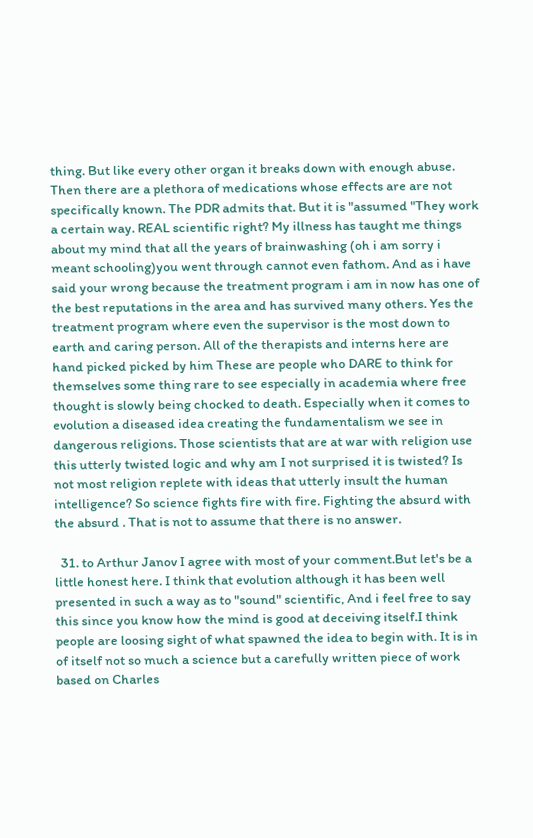thing. But like every other organ it breaks down with enough abuse. Then there are a plethora of medications whose effects are are not specifically known. The PDR admits that. But it is "assumed "They work a certain way. REAL scientific right? My illness has taught me things about my mind that all the years of brainwashing (oh i am sorry i meant schooling)you went through cannot even fathom. And as i have said your wrong because the treatment program i am in now has one of the best reputations in the area and has survived many others. Yes the treatment program where even the supervisor is the most down to earth and caring person. All of the therapists and interns here are hand picked picked by him These are people who DARE to think for themselves some thing rare to see especially in academia where free thought is slowly being chocked to death. Especially when it comes to evolution a diseased idea creating the fundamentalism we see in dangerous religions. Those scientists that are at war with religion use this utterly twisted logic and why am I not surprised it is twisted? Is not most religion replete with ideas that utterly insult the human intelligence? So science fights fire with fire. Fighting the absurd with the absurd . That is not to assume that there is no answer.

  31. to Arthur Janov I agree with most of your comment.But let's be a little honest here. I think that evolution although it has been well presented in such a way as to "sound" scientific, And i feel free to say this since you know how the mind is good at deceiving itself.I think people are loosing sight of what spawned the idea to begin with. It is in of itself not so much a science but a carefully written piece of work based on Charles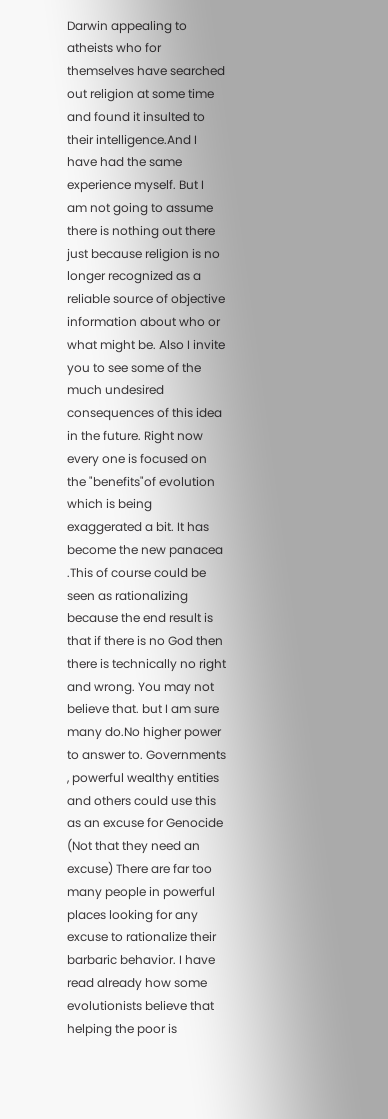Darwin appealing to atheists who for themselves have searched out religion at some time and found it insulted to their intelligence.And I have had the same experience myself. But I am not going to assume there is nothing out there just because religion is no longer recognized as a reliable source of objective information about who or what might be. Also I invite you to see some of the much undesired consequences of this idea in the future. Right now every one is focused on the "benefits"of evolution which is being exaggerated a bit. It has become the new panacea .This of course could be seen as rationalizing because the end result is that if there is no God then there is technically no right and wrong. You may not believe that. but I am sure many do.No higher power to answer to. Governments , powerful wealthy entities and others could use this as an excuse for Genocide (Not that they need an excuse) There are far too many people in powerful places looking for any excuse to rationalize their barbaric behavior. I have read already how some evolutionists believe that helping the poor is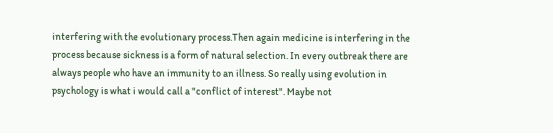interfering with the evolutionary process.Then again medicine is interfering in the process because sickness is a form of natural selection. In every outbreak there are always people who have an immunity to an illness. So really using evolution in psychology is what i would call a "conflict of interest". Maybe not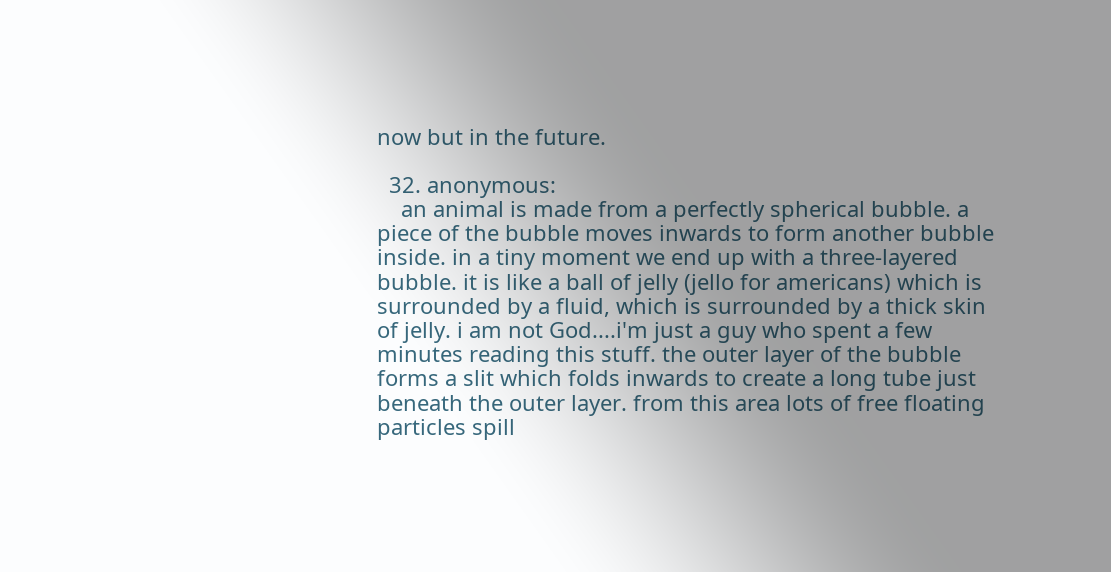now but in the future.

  32. anonymous:
    an animal is made from a perfectly spherical bubble. a piece of the bubble moves inwards to form another bubble inside. in a tiny moment we end up with a three-layered bubble. it is like a ball of jelly (jello for americans) which is surrounded by a fluid, which is surrounded by a thick skin of jelly. i am not God....i'm just a guy who spent a few minutes reading this stuff. the outer layer of the bubble forms a slit which folds inwards to create a long tube just beneath the outer layer. from this area lots of free floating particles spill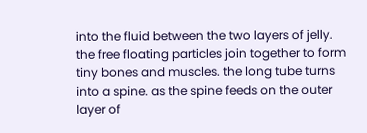into the fluid between the two layers of jelly. the free floating particles join together to form tiny bones and muscles. the long tube turns into a spine. as the spine feeds on the outer layer of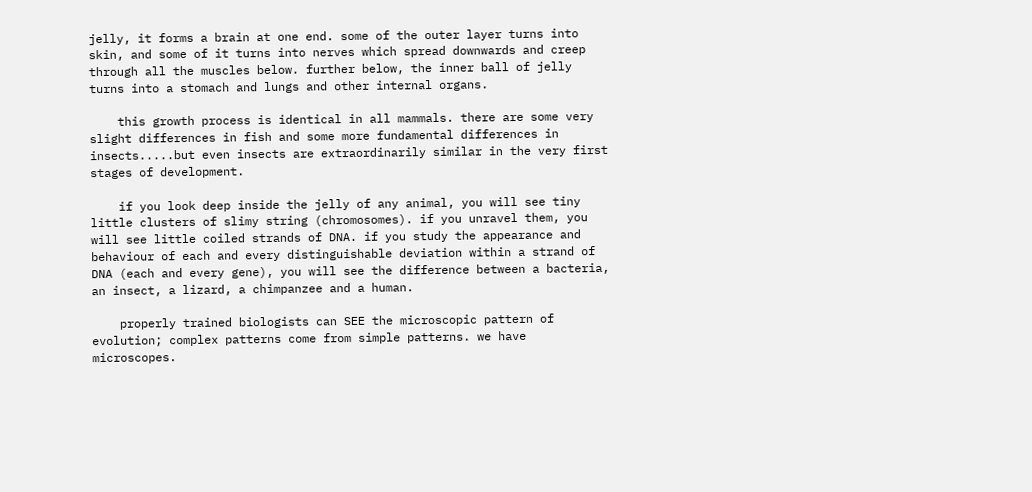jelly, it forms a brain at one end. some of the outer layer turns into skin, and some of it turns into nerves which spread downwards and creep through all the muscles below. further below, the inner ball of jelly turns into a stomach and lungs and other internal organs.

    this growth process is identical in all mammals. there are some very slight differences in fish and some more fundamental differences in insects.....but even insects are extraordinarily similar in the very first stages of development.

    if you look deep inside the jelly of any animal, you will see tiny little clusters of slimy string (chromosomes). if you unravel them, you will see little coiled strands of DNA. if you study the appearance and behaviour of each and every distinguishable deviation within a strand of DNA (each and every gene), you will see the difference between a bacteria, an insect, a lizard, a chimpanzee and a human.

    properly trained biologists can SEE the microscopic pattern of evolution; complex patterns come from simple patterns. we have microscopes.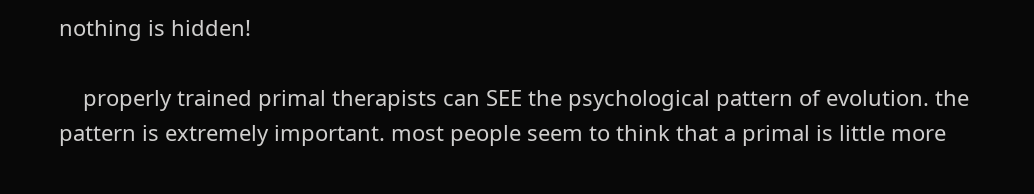nothing is hidden!

    properly trained primal therapists can SEE the psychological pattern of evolution. the pattern is extremely important. most people seem to think that a primal is little more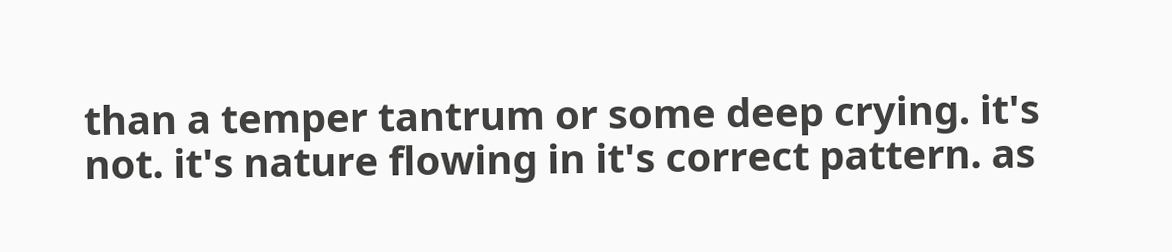than a temper tantrum or some deep crying. it's not. it's nature flowing in it's correct pattern. as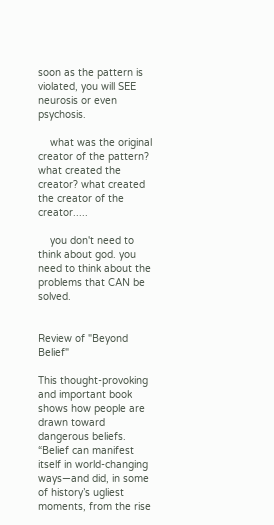soon as the pattern is violated, you will SEE neurosis or even psychosis.

    what was the original creator of the pattern? what created the creator? what created the creator of the creator.....

    you don't need to think about god. you need to think about the problems that CAN be solved.


Review of "Beyond Belief"

This thought-provoking and important book shows how people are drawn toward dangerous beliefs.
“Belief can manifest itself in world-changing ways—and did, in some of history’s ugliest moments, from the rise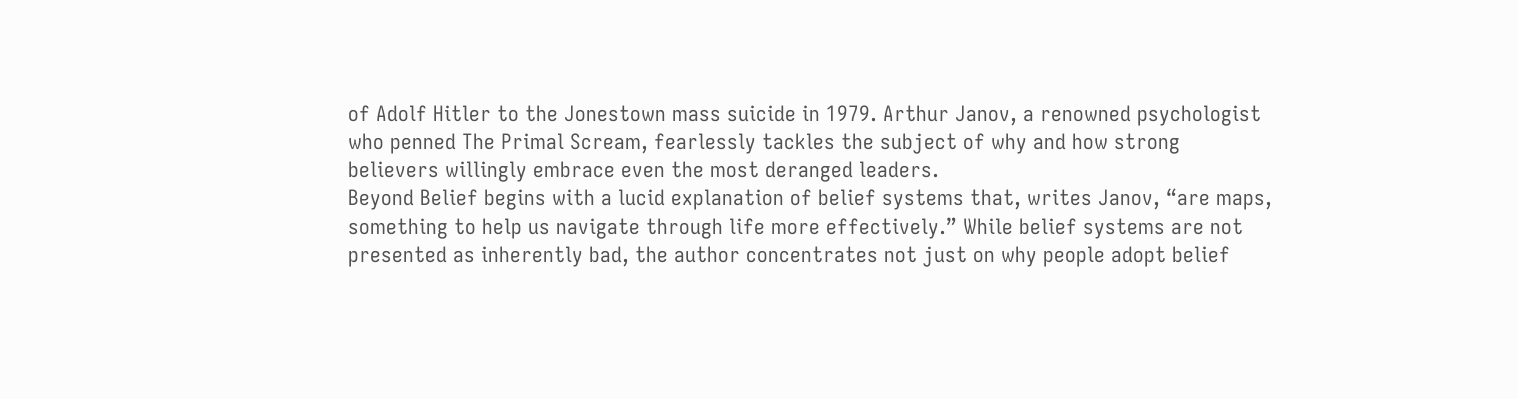of Adolf Hitler to the Jonestown mass suicide in 1979. Arthur Janov, a renowned psychologist who penned The Primal Scream, fearlessly tackles the subject of why and how strong believers willingly embrace even the most deranged leaders.
Beyond Belief begins with a lucid explanation of belief systems that, writes Janov, “are maps, something to help us navigate through life more effectively.” While belief systems are not presented as inherently bad, the author concentrates not just on why people adopt belief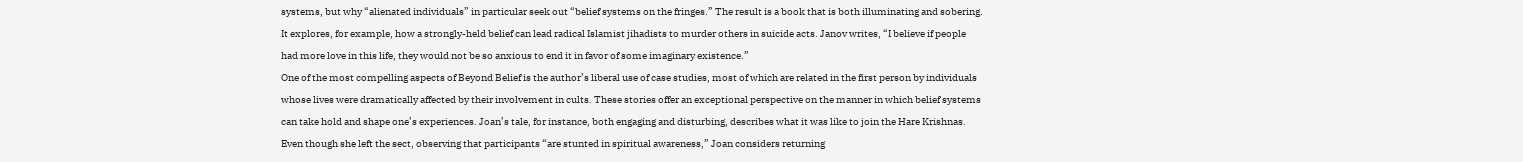systems, but why “alienated individuals” in particular seek out “belief systems on the fringes.” The result is a book that is both illuminating and sobering. It explores, for example, how a strongly-held belief can lead radical Islamist jihadists to murder others in suicide acts. Janov writes, “I believe if people had more love in this life, they would not be so anxious to end it in favor of some imaginary existence.”
One of the most compelling aspects of Beyond Belief is the author’s liberal use of case studies, most of which are related in the first person by individuals whose lives were dramatically affected by their involvement in cults. These stories offer an exceptional perspective on the manner in which belief systems can take hold and shape one’s experiences. Joan’s tale, for instance, both engaging and disturbing, describes what it was like to join the Hare Krishnas. Even though she left the sect, observing that participants “are stunted in spiritual awareness,” Joan considers returning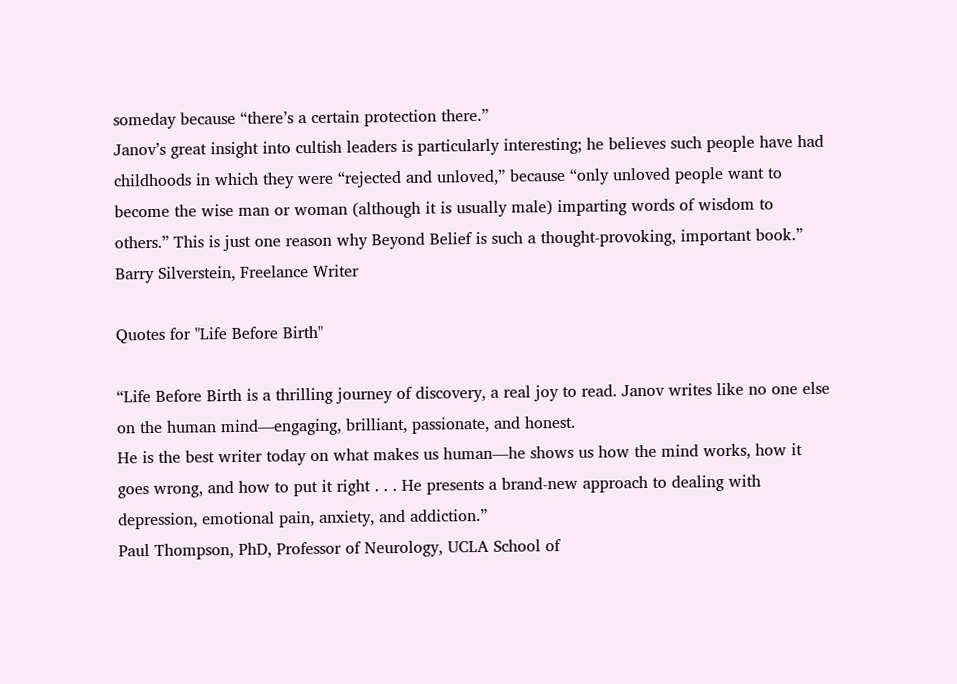someday because “there’s a certain protection there.”
Janov’s great insight into cultish leaders is particularly interesting; he believes such people have had childhoods in which they were “rejected and unloved,” because “only unloved people want to become the wise man or woman (although it is usually male) imparting words of wisdom to others.” This is just one reason why Beyond Belief is such a thought-provoking, important book.”
Barry Silverstein, Freelance Writer

Quotes for "Life Before Birth"

“Life Before Birth is a thrilling journey of discovery, a real joy to read. Janov writes like no one else on the human mind—engaging, brilliant, passionate, and honest.
He is the best writer today on what makes us human—he shows us how the mind works, how it goes wrong, and how to put it right . . . He presents a brand-new approach to dealing with depression, emotional pain, anxiety, and addiction.”
Paul Thompson, PhD, Professor of Neurology, UCLA School of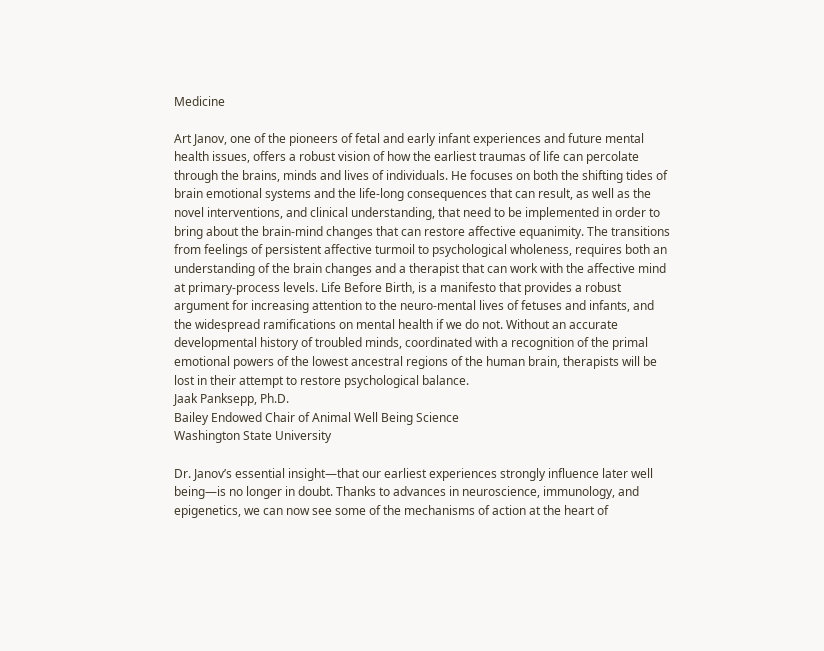Medicine

Art Janov, one of the pioneers of fetal and early infant experiences and future mental health issues, offers a robust vision of how the earliest traumas of life can percolate through the brains, minds and lives of individuals. He focuses on both the shifting tides of brain emotional systems and the life-long consequences that can result, as well as the novel interventions, and clinical understanding, that need to be implemented in order to bring about the brain-mind changes that can restore affective equanimity. The transitions from feelings of persistent affective turmoil to psychological wholeness, requires both an understanding of the brain changes and a therapist that can work with the affective mind at primary-process levels. Life Before Birth, is a manifesto that provides a robust argument for increasing attention to the neuro-mental lives of fetuses and infants, and the widespread ramifications on mental health if we do not. Without an accurate developmental history of troubled minds, coordinated with a recognition of the primal emotional powers of the lowest ancestral regions of the human brain, therapists will be lost in their attempt to restore psychological balance.
Jaak Panksepp, Ph.D.
Bailey Endowed Chair of Animal Well Being Science
Washington State University

Dr. Janov’s essential insight—that our earliest experiences strongly influence later well being—is no longer in doubt. Thanks to advances in neuroscience, immunology, and epigenetics, we can now see some of the mechanisms of action at the heart of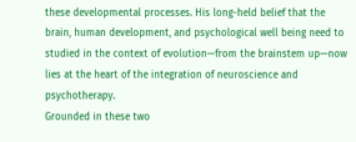these developmental processes. His long-held belief that the brain, human development, and psychological well being need to studied in the context of evolution—from the brainstem up—now lies at the heart of the integration of neuroscience and psychotherapy.
Grounded in these two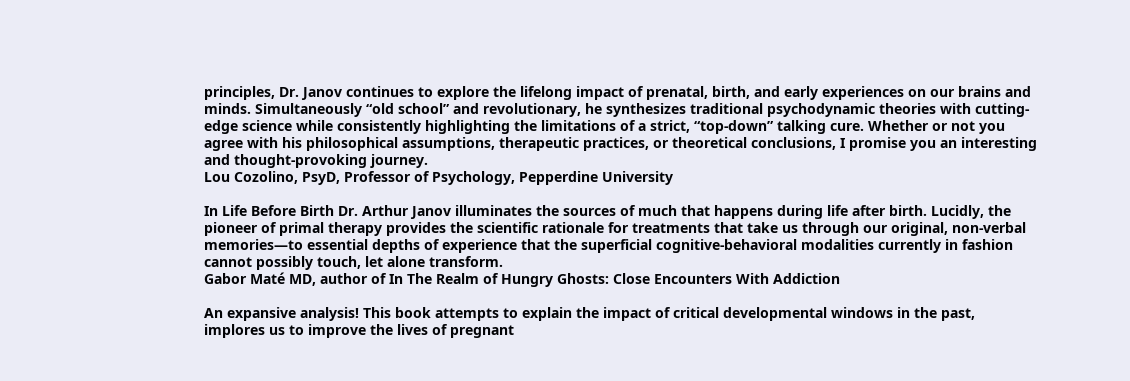principles, Dr. Janov continues to explore the lifelong impact of prenatal, birth, and early experiences on our brains and minds. Simultaneously “old school” and revolutionary, he synthesizes traditional psychodynamic theories with cutting-edge science while consistently highlighting the limitations of a strict, “top-down” talking cure. Whether or not you agree with his philosophical assumptions, therapeutic practices, or theoretical conclusions, I promise you an interesting and thought-provoking journey.
Lou Cozolino, PsyD, Professor of Psychology, Pepperdine University

In Life Before Birth Dr. Arthur Janov illuminates the sources of much that happens during life after birth. Lucidly, the pioneer of primal therapy provides the scientific rationale for treatments that take us through our original, non-verbal memories—to essential depths of experience that the superficial cognitive-behavioral modalities currently in fashion cannot possibly touch, let alone transform.
Gabor Maté MD, author of In The Realm of Hungry Ghosts: Close Encounters With Addiction

An expansive analysis! This book attempts to explain the impact of critical developmental windows in the past, implores us to improve the lives of pregnant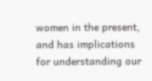women in the present, and has implications for understanding our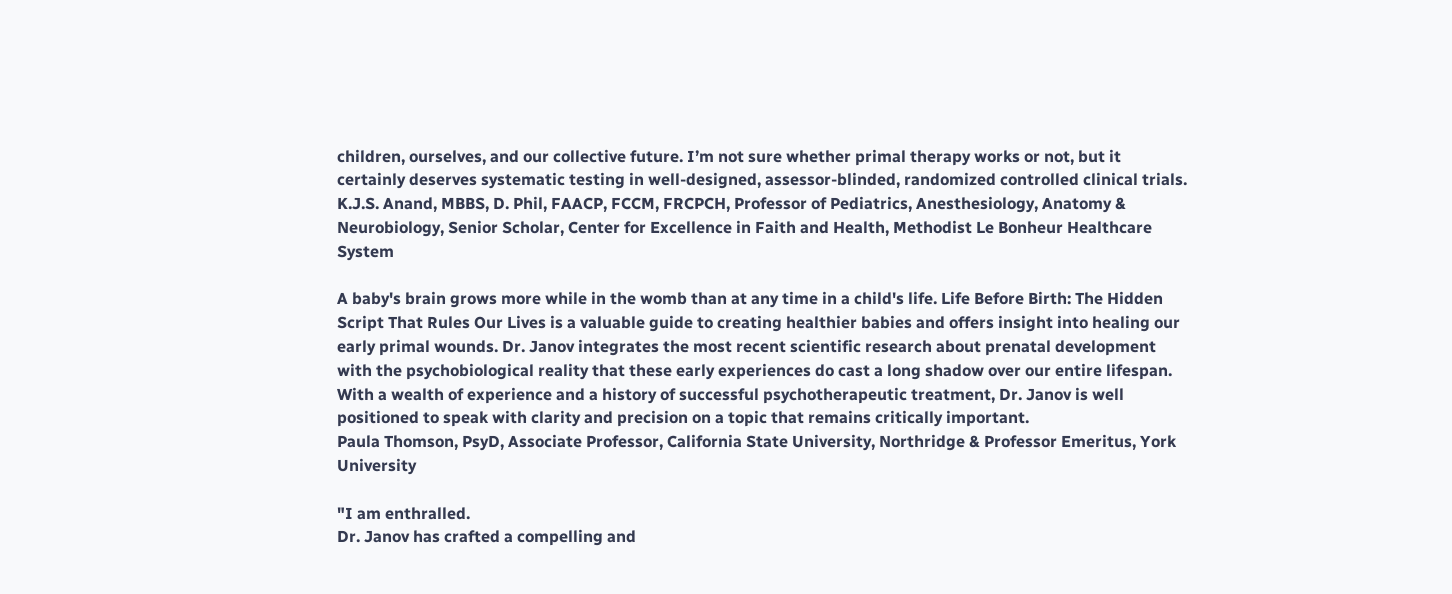children, ourselves, and our collective future. I’m not sure whether primal therapy works or not, but it certainly deserves systematic testing in well-designed, assessor-blinded, randomized controlled clinical trials.
K.J.S. Anand, MBBS, D. Phil, FAACP, FCCM, FRCPCH, Professor of Pediatrics, Anesthesiology, Anatomy & Neurobiology, Senior Scholar, Center for Excellence in Faith and Health, Methodist Le Bonheur Healthcare System

A baby's brain grows more while in the womb than at any time in a child's life. Life Before Birth: The Hidden Script That Rules Our Lives is a valuable guide to creating healthier babies and offers insight into healing our early primal wounds. Dr. Janov integrates the most recent scientific research about prenatal development with the psychobiological reality that these early experiences do cast a long shadow over our entire lifespan. With a wealth of experience and a history of successful psychotherapeutic treatment, Dr. Janov is well positioned to speak with clarity and precision on a topic that remains critically important.
Paula Thomson, PsyD, Associate Professor, California State University, Northridge & Professor Emeritus, York University

"I am enthralled.
Dr. Janov has crafted a compelling and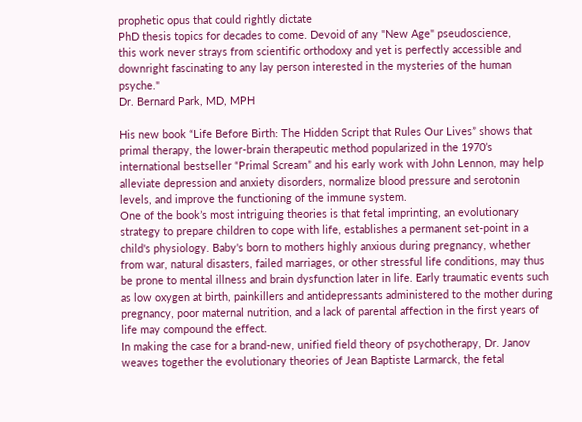prophetic opus that could rightly dictate
PhD thesis topics for decades to come. Devoid of any "New Age" pseudoscience,
this work never strays from scientific orthodoxy and yet is perfectly accessible and
downright fascinating to any lay person interested in the mysteries of the human psyche."
Dr. Bernard Park, MD, MPH

His new book “Life Before Birth: The Hidden Script that Rules Our Lives” shows that primal therapy, the lower-brain therapeutic method popularized in the 1970’s international bestseller “Primal Scream” and his early work with John Lennon, may help alleviate depression and anxiety disorders, normalize blood pressure and serotonin levels, and improve the functioning of the immune system.
One of the book’s most intriguing theories is that fetal imprinting, an evolutionary strategy to prepare children to cope with life, establishes a permanent set-point in a child's physiology. Baby's born to mothers highly anxious during pregnancy, whether from war, natural disasters, failed marriages, or other stressful life conditions, may thus be prone to mental illness and brain dysfunction later in life. Early traumatic events such as low oxygen at birth, painkillers and antidepressants administered to the mother during pregnancy, poor maternal nutrition, and a lack of parental affection in the first years of life may compound the effect.
In making the case for a brand-new, unified field theory of psychotherapy, Dr. Janov weaves together the evolutionary theories of Jean Baptiste Larmarck, the fetal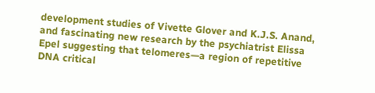development studies of Vivette Glover and K.J.S. Anand, and fascinating new research by the psychiatrist Elissa Epel suggesting that telomeres—a region of repetitive DNA critical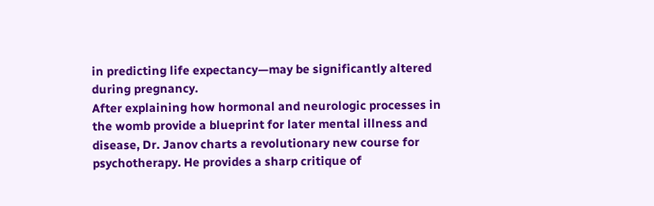in predicting life expectancy—may be significantly altered during pregnancy.
After explaining how hormonal and neurologic processes in the womb provide a blueprint for later mental illness and disease, Dr. Janov charts a revolutionary new course for psychotherapy. He provides a sharp critique of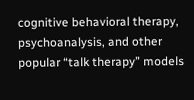cognitive behavioral therapy, psychoanalysis, and other popular “talk therapy” models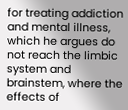for treating addiction and mental illness, which he argues do not reach the limbic system and brainstem, where the effects of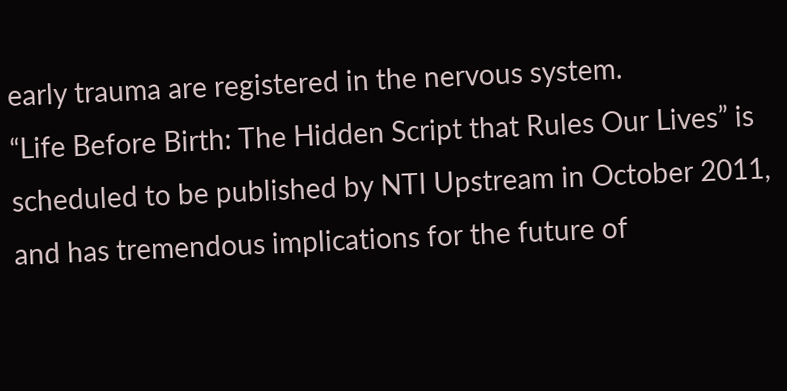early trauma are registered in the nervous system.
“Life Before Birth: The Hidden Script that Rules Our Lives” is scheduled to be published by NTI Upstream in October 2011, and has tremendous implications for the future of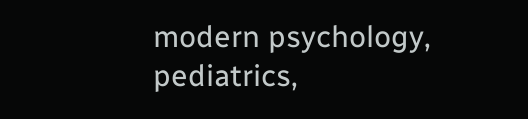modern psychology, pediatrics,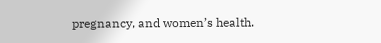pregnancy, and women’s health.